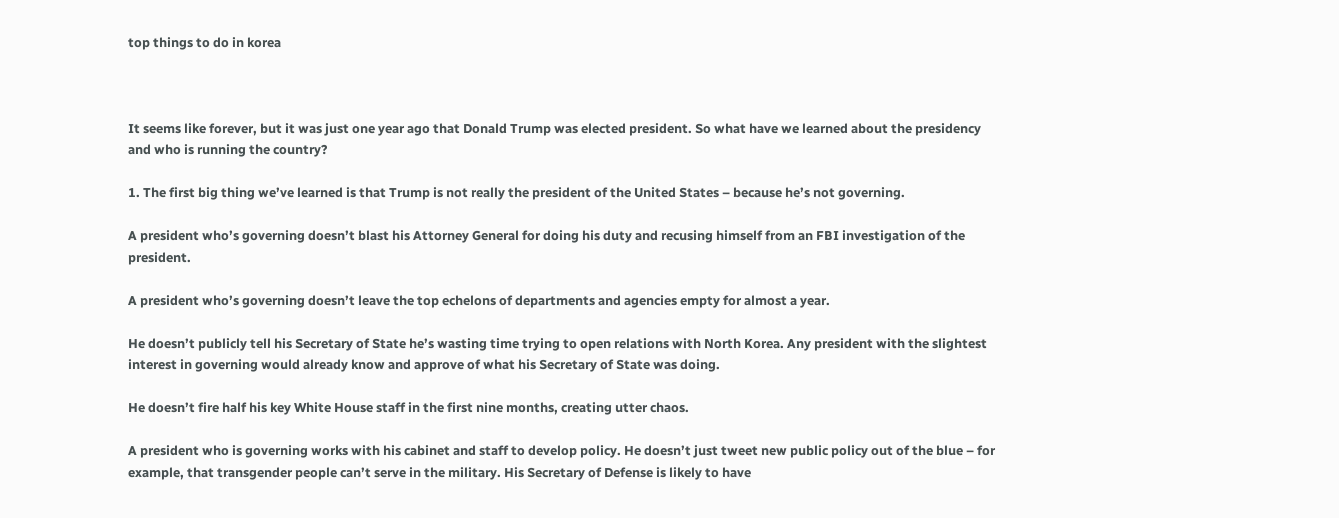top things to do in korea



It seems like forever, but it was just one year ago that Donald Trump was elected president. So what have we learned about the presidency and who is running the country?

1. The first big thing we’ve learned is that Trump is not really the president of the United States – because he’s not governing.

A president who’s governing doesn’t blast his Attorney General for doing his duty and recusing himself from an FBI investigation of the president.

A president who’s governing doesn’t leave the top echelons of departments and agencies empty for almost a year.

He doesn’t publicly tell his Secretary of State he’s wasting time trying to open relations with North Korea. Any president with the slightest interest in governing would already know and approve of what his Secretary of State was doing.

He doesn’t fire half his key White House staff in the first nine months, creating utter chaos.

A president who is governing works with his cabinet and staff to develop policy. He doesn’t just tweet new public policy out of the blue – for example, that transgender people can’t serve in the military. His Secretary of Defense is likely to have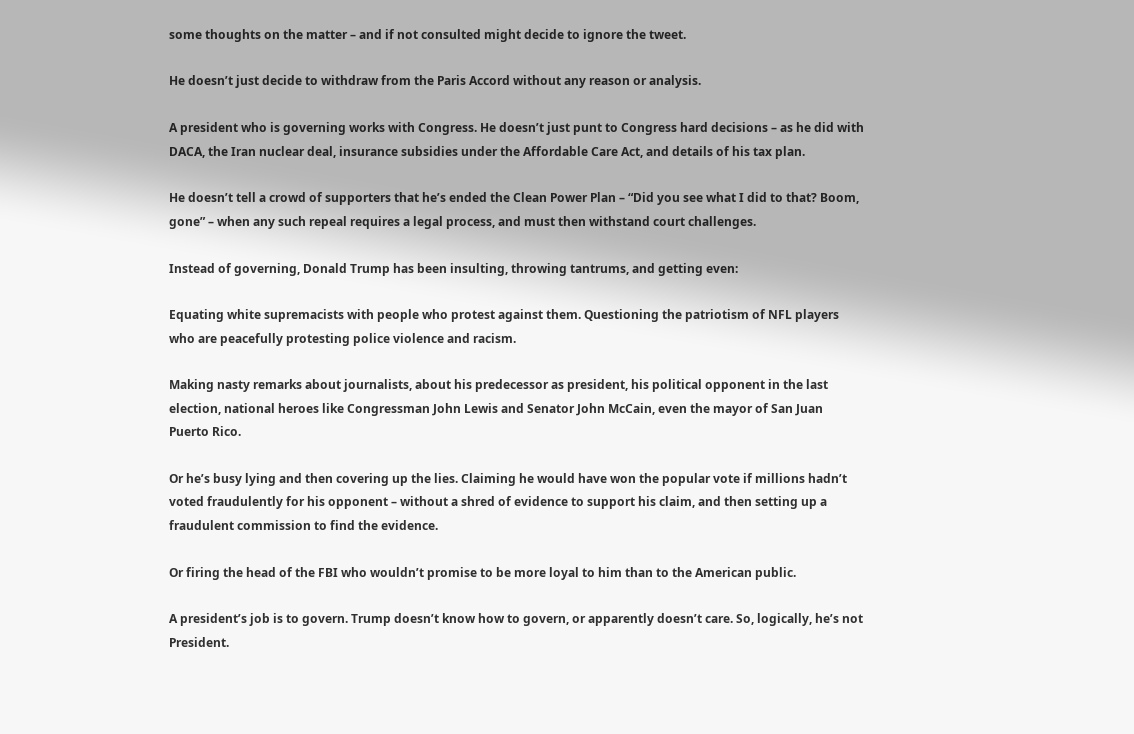some thoughts on the matter – and if not consulted might decide to ignore the tweet.

He doesn’t just decide to withdraw from the Paris Accord without any reason or analysis.

A president who is governing works with Congress. He doesn’t just punt to Congress hard decisions – as he did with DACA, the Iran nuclear deal, insurance subsidies under the Affordable Care Act, and details of his tax plan.

He doesn’t tell a crowd of supporters that he’s ended the Clean Power Plan – “Did you see what I did to that? Boom, gone” – when any such repeal requires a legal process, and must then withstand court challenges.

Instead of governing, Donald Trump has been insulting, throwing tantrums, and getting even:

Equating white supremacists with people who protest against them. Questioning the patriotism of NFL players who are peacefully protesting police violence and racism.

Making nasty remarks about journalists, about his predecessor as president, his political opponent in the last election, national heroes like Congressman John Lewis and Senator John McCain, even the mayor of San Juan Puerto Rico.

Or he’s busy lying and then covering up the lies. Claiming he would have won the popular vote if millions hadn’t voted fraudulently for his opponent – without a shred of evidence to support his claim, and then setting up a fraudulent commission to find the evidence.

Or firing the head of the FBI who wouldn’t promise to be more loyal to him than to the American public.

A president’s job is to govern. Trump doesn’t know how to govern, or apparently doesn’t care. So, logically, he’s not President.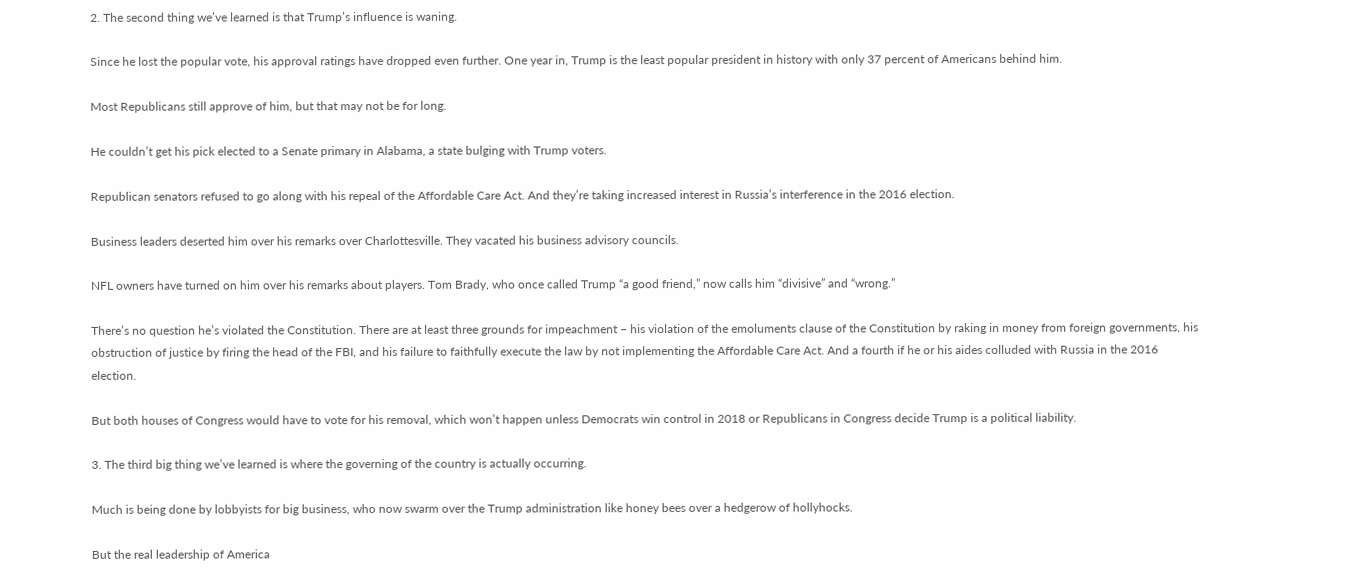2. The second thing we’ve learned is that Trump’s influence is waning.

Since he lost the popular vote, his approval ratings have dropped even further. One year in, Trump is the least popular president in history with only 37 percent of Americans behind him.

Most Republicans still approve of him, but that may not be for long.

He couldn’t get his pick elected to a Senate primary in Alabama, a state bulging with Trump voters.

Republican senators refused to go along with his repeal of the Affordable Care Act. And they’re taking increased interest in Russia’s interference in the 2016 election.

Business leaders deserted him over his remarks over Charlottesville. They vacated his business advisory councils.

NFL owners have turned on him over his remarks about players. Tom Brady, who once called Trump “a good friend,” now calls him “divisive” and “wrong.”

There’s no question he’s violated the Constitution. There are at least three grounds for impeachment – his violation of the emoluments clause of the Constitution by raking in money from foreign governments, his obstruction of justice by firing the head of the FBI, and his failure to faithfully execute the law by not implementing the Affordable Care Act. And a fourth if he or his aides colluded with Russia in the 2016 election.

But both houses of Congress would have to vote for his removal, which won’t happen unless Democrats win control in 2018 or Republicans in Congress decide Trump is a political liability.

3. The third big thing we’ve learned is where the governing of the country is actually occurring.

Much is being done by lobbyists for big business, who now swarm over the Trump administration like honey bees over a hedgerow of hollyhocks.

But the real leadership of America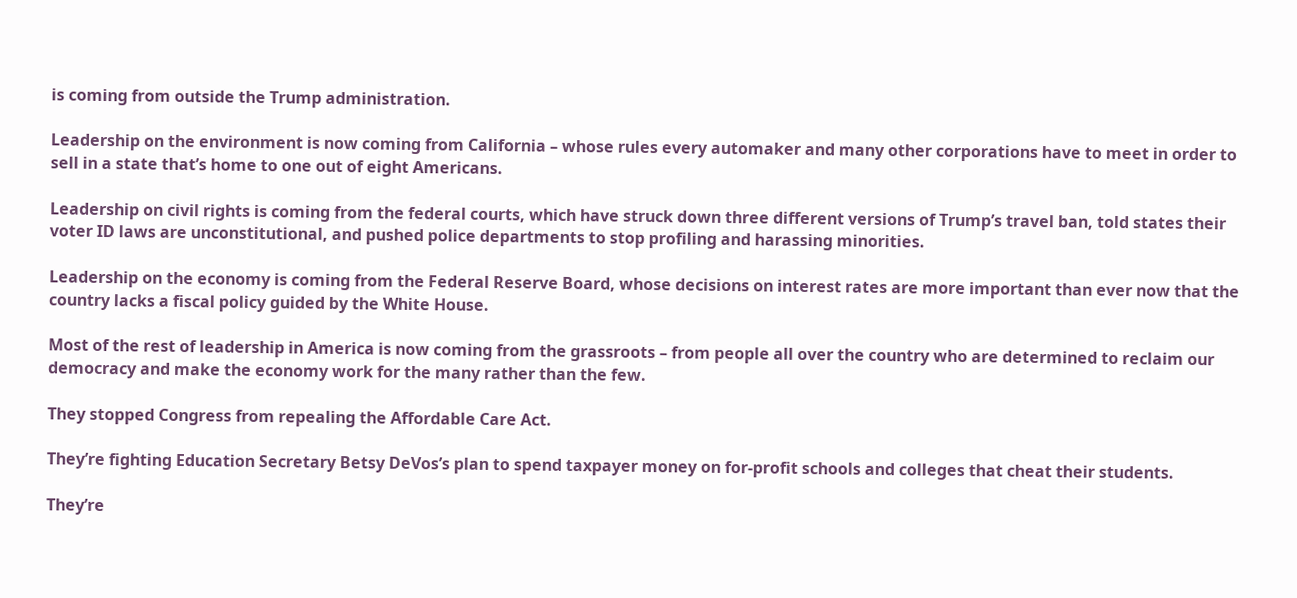is coming from outside the Trump administration.

Leadership on the environment is now coming from California – whose rules every automaker and many other corporations have to meet in order to sell in a state that’s home to one out of eight Americans.

Leadership on civil rights is coming from the federal courts, which have struck down three different versions of Trump’s travel ban, told states their voter ID laws are unconstitutional, and pushed police departments to stop profiling and harassing minorities.

Leadership on the economy is coming from the Federal Reserve Board, whose decisions on interest rates are more important than ever now that the country lacks a fiscal policy guided by the White House.

Most of the rest of leadership in America is now coming from the grassroots – from people all over the country who are determined to reclaim our democracy and make the economy work for the many rather than the few.

They stopped Congress from repealing the Affordable Care Act.

They’re fighting Education Secretary Betsy DeVos’s plan to spend taxpayer money on for-profit schools and colleges that cheat their students.

They’re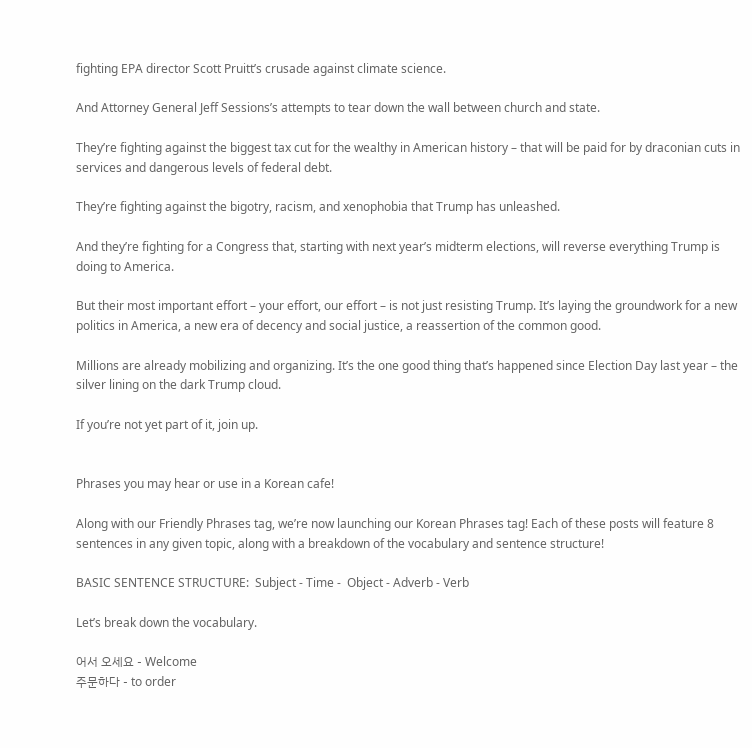fighting EPA director Scott Pruitt’s crusade against climate science.

And Attorney General Jeff Sessions’s attempts to tear down the wall between church and state.

They’re fighting against the biggest tax cut for the wealthy in American history – that will be paid for by draconian cuts in services and dangerous levels of federal debt.

They’re fighting against the bigotry, racism, and xenophobia that Trump has unleashed.

And they’re fighting for a Congress that, starting with next year’s midterm elections, will reverse everything Trump is doing to America.

But their most important effort – your effort, our effort – is not just resisting Trump. It’s laying the groundwork for a new politics in America, a new era of decency and social justice, a reassertion of the common good.

Millions are already mobilizing and organizing. It’s the one good thing that’s happened since Election Day last year – the silver lining on the dark Trump cloud.

If you’re not yet part of it, join up.


Phrases you may hear or use in a Korean cafe!

Along with our Friendly Phrases tag, we’re now launching our Korean Phrases tag! Each of these posts will feature 8 sentences in any given topic, along with a breakdown of the vocabulary and sentence structure!

BASIC SENTENCE STRUCTURE:  Subject - Time -  Object - Adverb - Verb

Let’s break down the vocabulary.

어서 오세요 - Welcome
주문하다 - to order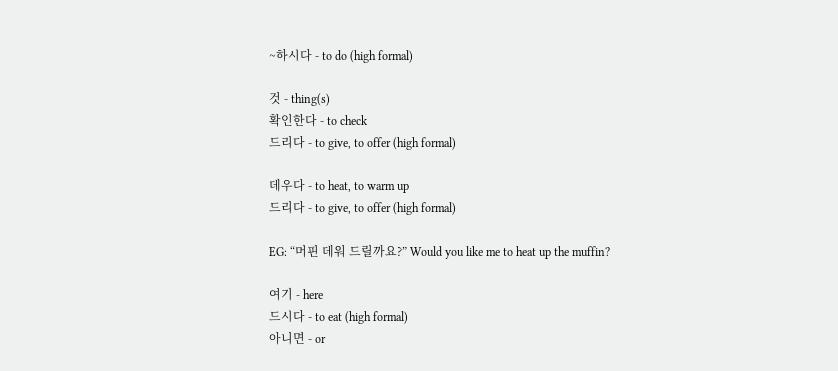~하시다 - to do (high formal)

것 - thing(s)
확인한다 - to check
드리다 - to give, to offer (high formal)

데우다 - to heat, to warm up
드리다 - to give, to offer (high formal)

EG: “머핀 데워 드릴까요?” Would you like me to heat up the muffin?

여기 - here
드시다 - to eat (high formal)
아니면 - or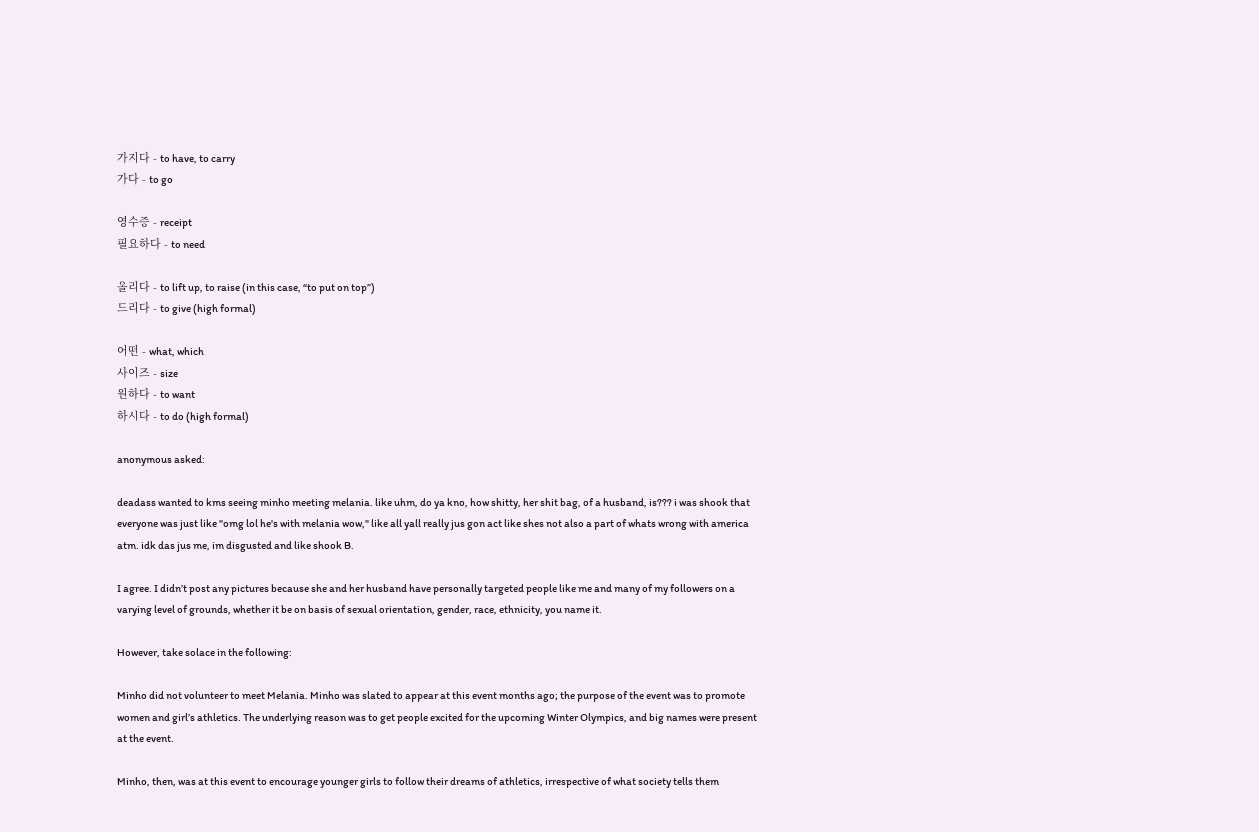가지다 - to have, to carry
가다 - to go

영수증 - receipt
필요하다 - to need

올리다 - to lift up, to raise (in this case, “to put on top”)
드리다 - to give (high formal)

어떤 - what, which
사이즈 - size
원하다 - to want
하시다 - to do (high formal)

anonymous asked:

deadass wanted to kms seeing minho meeting melania. like uhm, do ya kno, how shitty, her shit bag, of a husband, is??? i was shook that everyone was just like "omg lol he's with melania wow," like all yall really jus gon act like shes not also a part of whats wrong with america atm. idk das jus me, im disgusted and like shook B.

I agree. I didn’t post any pictures because she and her husband have personally targeted people like me and many of my followers on a varying level of grounds, whether it be on basis of sexual orientation, gender, race, ethnicity, you name it.

However, take solace in the following:

Minho did not volunteer to meet Melania. Minho was slated to appear at this event months ago; the purpose of the event was to promote women and girl’s athletics. The underlying reason was to get people excited for the upcoming Winter Olympics, and big names were present at the event.

Minho, then, was at this event to encourage younger girls to follow their dreams of athletics, irrespective of what society tells them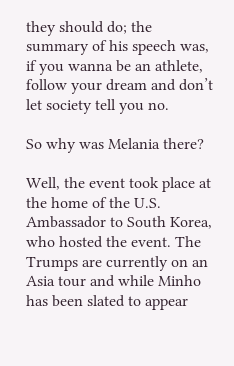they should do; the summary of his speech was, if you wanna be an athlete, follow your dream and don’t let society tell you no.

So why was Melania there?

Well, the event took place at the home of the U.S. Ambassador to South Korea, who hosted the event. The Trumps are currently on an Asia tour and while Minho has been slated to appear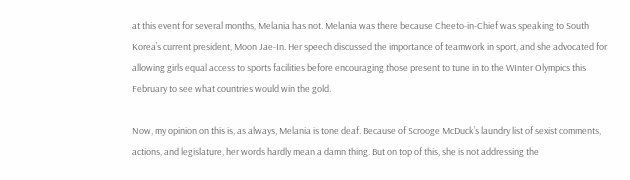at this event for several months, Melania has not. Melania was there because Cheeto-in-Chief was speaking to South Korea’s current president, Moon Jae-In. Her speech discussed the importance of teamwork in sport, and she advocated for allowing girls equal access to sports facilities before encouraging those present to tune in to the WInter Olympics this February to see what countries would win the gold.

Now, my opinion on this is, as always, Melania is tone deaf. Because of Scrooge McDuck’s laundry list of sexist comments, actions, and legislature, her words hardly mean a damn thing. But on top of this, she is not addressing the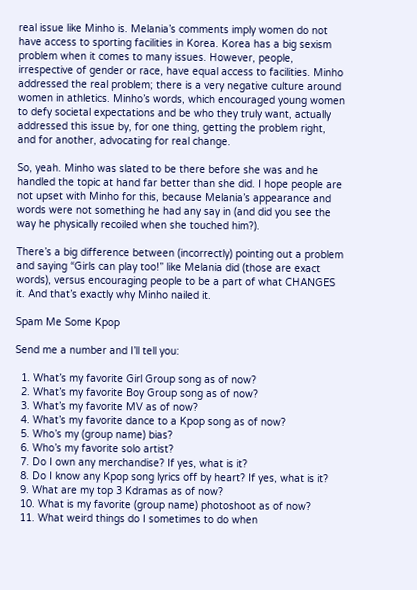real issue like Minho is. Melania’s comments imply women do not have access to sporting facilities in Korea. Korea has a big sexism problem when it comes to many issues. However, people, irrespective of gender or race, have equal access to facilities. Minho addressed the real problem; there is a very negative culture around women in athletics. Minho’s words, which encouraged young women to defy societal expectations and be who they truly want, actually addressed this issue by, for one thing, getting the problem right, and for another, advocating for real change.

So, yeah. Minho was slated to be there before she was and he handled the topic at hand far better than she did. I hope people are not upset with Minho for this, because Melania’s appearance and words were not something he had any say in (and did you see the way he physically recoiled when she touched him?).

There’s a big difference between (incorrectly) pointing out a problem and saying “Girls can play too!” like Melania did (those are exact words), versus encouraging people to be a part of what CHANGES it. And that’s exactly why Minho nailed it.

Spam Me Some Kpop

Send me a number and I’ll tell you:

  1. What’s my favorite Girl Group song as of now?
  2. What’s my favorite Boy Group song as of now?
  3. What’s my favorite MV as of now?
  4. What’s my favorite dance to a Kpop song as of now?
  5. Who’s my (group name) bias?
  6. Who’s my favorite solo artist?
  7. Do I own any merchandise? If yes, what is it?
  8. Do I know any Kpop song lyrics off by heart? If yes, what is it?
  9. What are my top 3 Kdramas as of now?
  10. What is my favorite (group name) photoshoot as of now?
  11. What weird things do I sometimes to do when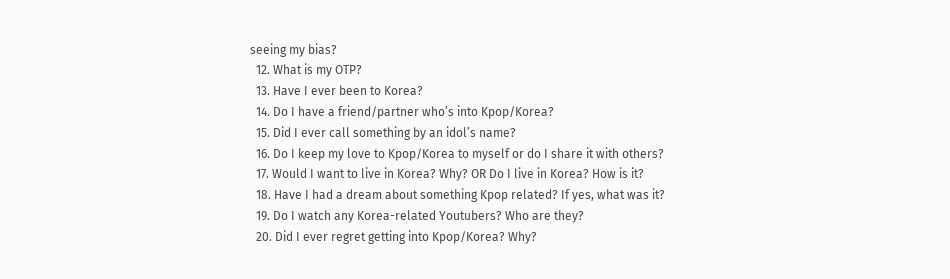seeing my bias?
  12. What is my OTP?
  13. Have I ever been to Korea?
  14. Do I have a friend/partner who’s into Kpop/Korea?
  15. Did I ever call something by an idol’s name?
  16. Do I keep my love to Kpop/Korea to myself or do I share it with others?
  17. Would I want to live in Korea? Why? OR Do I live in Korea? How is it?
  18. Have I had a dream about something Kpop related? If yes, what was it?
  19. Do I watch any Korea-related Youtubers? Who are they?
  20. Did I ever regret getting into Kpop/Korea? Why?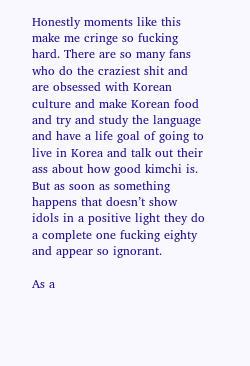Honestly moments like this make me cringe so fucking hard. There are so many fans who do the craziest shit and are obsessed with Korean culture and make Korean food and try and study the language and have a life goal of going to live in Korea and talk out their ass about how good kimchi is. But as soon as something happens that doesn’t show idols in a positive light they do a complete one fucking eighty and appear so ignorant.

As a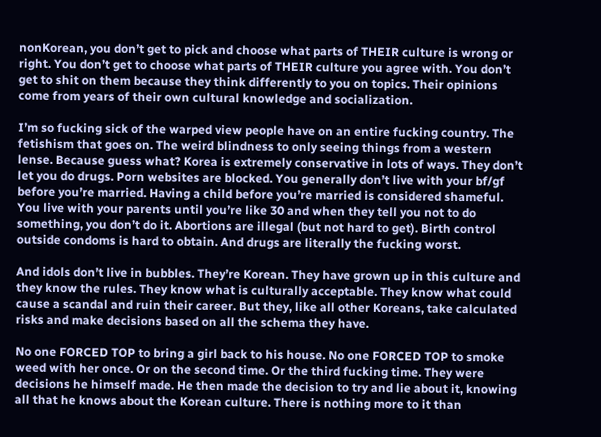nonKorean, you don’t get to pick and choose what parts of THEIR culture is wrong or right. You don’t get to choose what parts of THEIR culture you agree with. You don’t get to shit on them because they think differently to you on topics. Their opinions come from years of their own cultural knowledge and socialization.

I’m so fucking sick of the warped view people have on an entire fucking country. The fetishism that goes on. The weird blindness to only seeing things from a western lense. Because guess what? Korea is extremely conservative in lots of ways. They don’t let you do drugs. Porn websites are blocked. You generally don’t live with your bf/gf before you’re married. Having a child before you’re married is considered shameful. You live with your parents until you’re like 30 and when they tell you not to do something, you don’t do it. Abortions are illegal (but not hard to get). Birth control outside condoms is hard to obtain. And drugs are literally the fucking worst.

And idols don’t live in bubbles. They’re Korean. They have grown up in this culture and they know the rules. They know what is culturally acceptable. They know what could cause a scandal and ruin their career. But they, like all other Koreans, take calculated risks and make decisions based on all the schema they have.

No one FORCED TOP to bring a girl back to his house. No one FORCED TOP to smoke weed with her once. Or on the second time. Or the third fucking time. They were decisions he himself made. He then made the decision to try and lie about it, knowing all that he knows about the Korean culture. There is nothing more to it than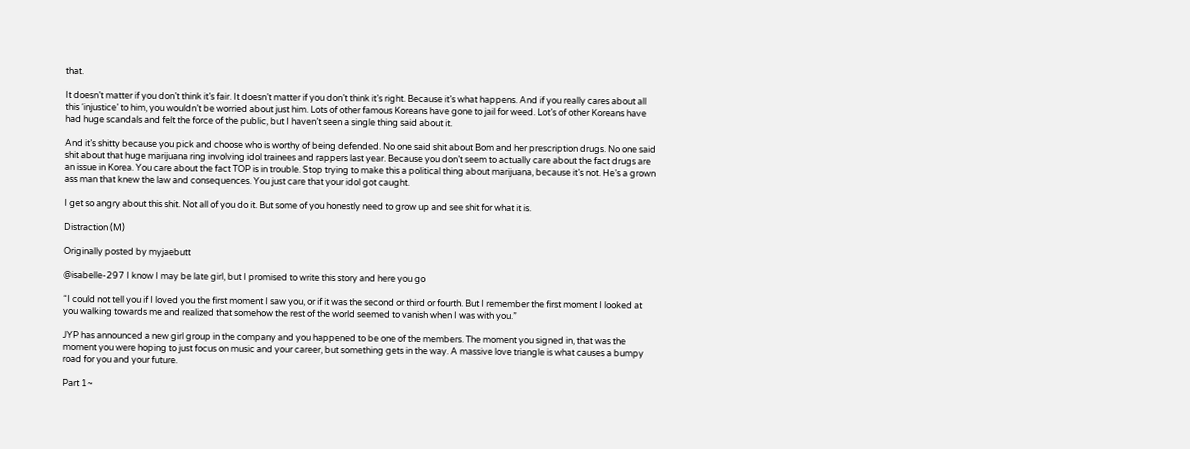that.

It doesn’t matter if you don’t think it’s fair. It doesn’t matter if you don’t think it’s right. Because it’s what happens. And if you really cares about all this ‘injustice’ to him, you wouldn’t be worried about just him. Lots of other famous Koreans have gone to jail for weed. Lot’s of other Koreans have had huge scandals and felt the force of the public, but I haven’t seen a single thing said about it.

And it’s shitty because you pick and choose who is worthy of being defended. No one said shit about Bom and her prescription drugs. No one said shit about that huge marijuana ring involving idol trainees and rappers last year. Because you don’t seem to actually care about the fact drugs are an issue in Korea. You care about the fact TOP is in trouble. Stop trying to make this a political thing about marijuana, because it’s not. He’s a grown ass man that knew the law and consequences. You just care that your idol got caught.

I get so angry about this shit. Not all of you do it. But some of you honestly need to grow up and see shit for what it is.

Distraction (M)

Originally posted by myjaebutt

@isabelle-297 I know I may be late girl, but I promised to write this story and here you go

“I could not tell you if I loved you the first moment I saw you, or if it was the second or third or fourth. But I remember the first moment I looked at you walking towards me and realized that somehow the rest of the world seemed to vanish when I was with you.”

JYP has announced a new girl group in the company and you happened to be one of the members. The moment you signed in, that was the moment you were hoping to just focus on music and your career, but something gets in the way. A massive love triangle is what causes a bumpy road for you and your future.

Part 1~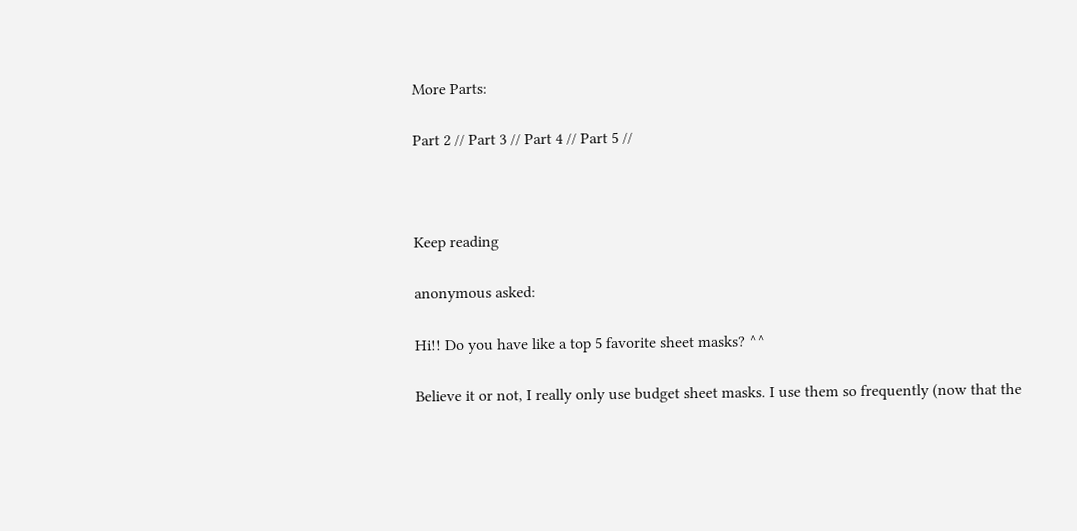More Parts:

Part 2 // Part 3 // Part 4 // Part 5 //



Keep reading

anonymous asked:

Hi!! Do you have like a top 5 favorite sheet masks? ^^

Believe it or not, I really only use budget sheet masks. I use them so frequently (now that the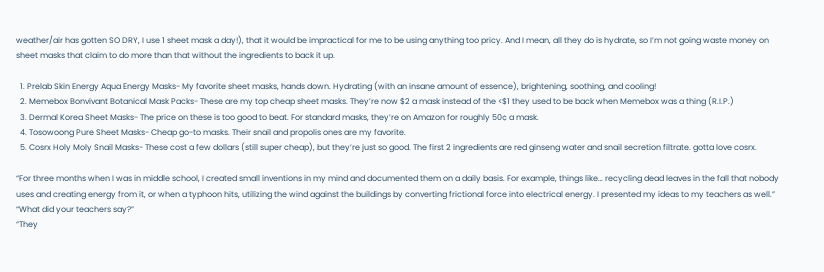weather/air has gotten SO DRY, I use 1 sheet mask a day!), that it would be impractical for me to be using anything too pricy. And I mean, all they do is hydrate, so I’m not going waste money on sheet masks that claim to do more than that without the ingredients to back it up.

  1. Prelab Skin Energy Aqua Energy Masks- My favorite sheet masks, hands down. Hydrating (with an insane amount of essence), brightening, soothing, and cooling!
  2. Memebox Bonvivant Botanical Mask Packs- These are my top cheap sheet masks. They’re now $2 a mask instead of the <$1 they used to be back when Memebox was a thing (R.I.P.)
  3. Dermal Korea Sheet Masks- The price on these is too good to beat. For standard masks, they’re on Amazon for roughly 50¢ a mask.
  4. Tosowoong Pure Sheet Masks- Cheap go-to masks. Their snail and propolis ones are my favorite.
  5. Cosrx Holy Moly Snail Masks- These cost a few dollars (still super cheap), but they’re just so good. The first 2 ingredients are red ginseng water and snail secretion filtrate. gotta love cosrx.

“For three months when I was in middle school, I created small inventions in my mind and documented them on a daily basis. For example, things like… recycling dead leaves in the fall that nobody uses and creating energy from it, or when a typhoon hits, utilizing the wind against the buildings by converting frictional force into electrical energy. I presented my ideas to my teachers as well.”
“What did your teachers say?”
“They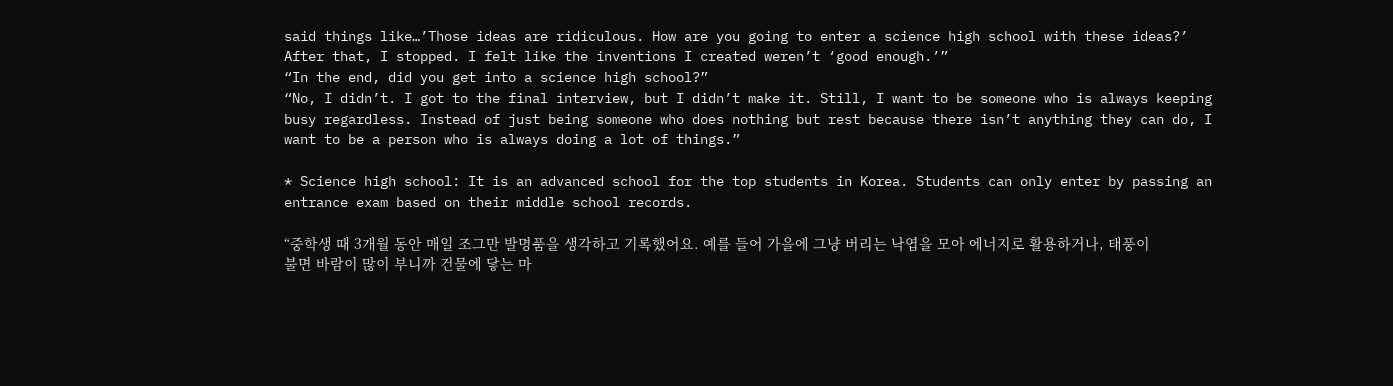said things like…’Those ideas are ridiculous. How are you going to enter a science high school with these ideas?’ After that, I stopped. I felt like the inventions I created weren’t ‘good enough.’”
“In the end, did you get into a science high school?”
“No, I didn’t. I got to the final interview, but I didn’t make it. Still, I want to be someone who is always keeping busy regardless. Instead of just being someone who does nothing but rest because there isn’t anything they can do, I want to be a person who is always doing a lot of things.”

* Science high school: It is an advanced school for the top students in Korea. Students can only enter by passing an entrance exam based on their middle school records.

“중학생 때 3개월 동안 매일 조그만 발명품을 생각하고 기록했어요. 예를 들어 가을에 그냥 버리는 낙엽을 모아 에너지로 활용하거나, 태풍이 불면 바람이 많이 부니까 건물에 닿는 마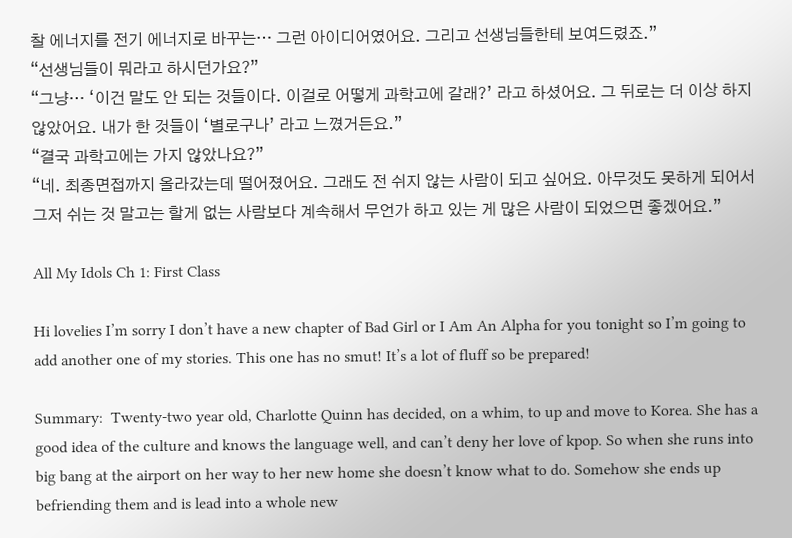찰 에너지를 전기 에너지로 바꾸는… 그런 아이디어였어요. 그리고 선생님들한테 보여드렸죠.”
“선생님들이 뭐라고 하시던가요?”
“그냥… ‘이건 말도 안 되는 것들이다. 이걸로 어떻게 과학고에 갈래?’ 라고 하셨어요. 그 뒤로는 더 이상 하지 않았어요. 내가 한 것들이 ‘별로구나’ 라고 느꼈거든요.”
“결국 과학고에는 가지 않았나요?”
“네. 최종면접까지 올라갔는데 떨어졌어요. 그래도 전 쉬지 않는 사람이 되고 싶어요. 아무것도 못하게 되어서 그저 쉬는 것 말고는 할게 없는 사람보다 계속해서 무언가 하고 있는 게 많은 사람이 되었으면 좋겠어요.”

All My Idols Ch 1: First Class

Hi lovelies I’m sorry I don’t have a new chapter of Bad Girl or I Am An Alpha for you tonight so I’m going to add another one of my stories. This one has no smut! It’s a lot of fluff so be prepared!

Summary:  Twenty-two year old, Charlotte Quinn has decided, on a whim, to up and move to Korea. She has a good idea of the culture and knows the language well, and can’t deny her love of kpop. So when she runs into big bang at the airport on her way to her new home she doesn’t know what to do. Somehow she ends up befriending them and is lead into a whole new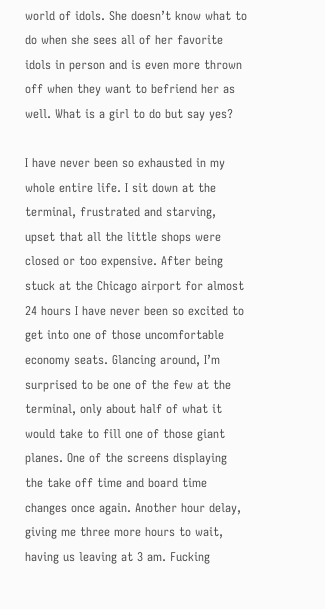world of idols. She doesn’t know what to do when she sees all of her favorite idols in person and is even more thrown off when they want to befriend her as well. What is a girl to do but say yes?

I have never been so exhausted in my whole entire life. I sit down at the terminal, frustrated and starving, upset that all the little shops were closed or too expensive. After being stuck at the Chicago airport for almost 24 hours I have never been so excited to get into one of those uncomfortable economy seats. Glancing around, I’m surprised to be one of the few at the terminal, only about half of what it would take to fill one of those giant planes. One of the screens displaying the take off time and board time changes once again. Another hour delay, giving me three more hours to wait, having us leaving at 3 am. Fucking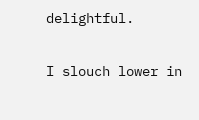delightful.

I slouch lower in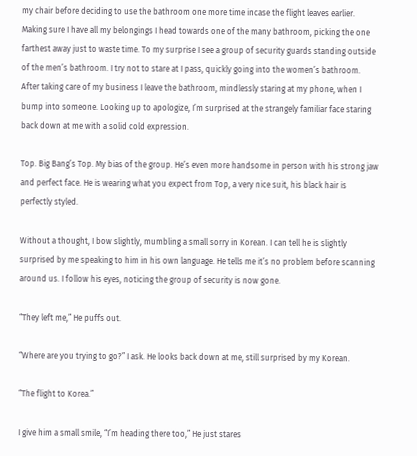my chair before deciding to use the bathroom one more time incase the flight leaves earlier. Making sure I have all my belongings I head towards one of the many bathroom, picking the one farthest away just to waste time. To my surprise I see a group of security guards standing outside of the men’s bathroom. I try not to stare at I pass, quickly going into the women’s bathroom. After taking care of my business I leave the bathroom, mindlessly staring at my phone, when I bump into someone. Looking up to apologize, I’m surprised at the strangely familiar face staring back down at me with a solid cold expression.

Top. Big Bang’s Top. My bias of the group. He’s even more handsome in person with his strong jaw and perfect face. He is wearing what you expect from Top, a very nice suit, his black hair is perfectly styled.

Without a thought, I bow slightly, mumbling a small sorry in Korean. I can tell he is slightly surprised by me speaking to him in his own language. He tells me it’s no problem before scanning around us. I follow his eyes, noticing the group of security is now gone.

“They left me,” He puffs out.

“Where are you trying to go?” I ask. He looks back down at me, still surprised by my Korean.

“The flight to Korea.”

I give him a small smile, “I’m heading there too,” He just stares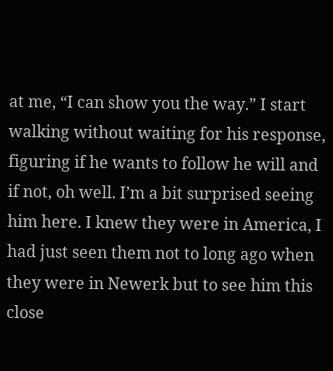at me, “I can show you the way.” I start walking without waiting for his response, figuring if he wants to follow he will and if not, oh well. I’m a bit surprised seeing him here. I knew they were in America, I had just seen them not to long ago when they were in Newerk but to see him this close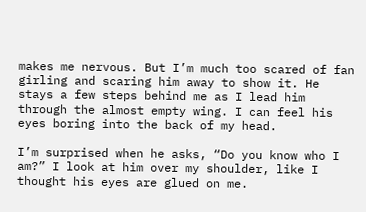makes me nervous. But I’m much too scared of fan girling and scaring him away to show it. He stays a few steps behind me as I lead him through the almost empty wing. I can feel his eyes boring into the back of my head.

I’m surprised when he asks, “Do you know who I am?” I look at him over my shoulder, like I thought his eyes are glued on me.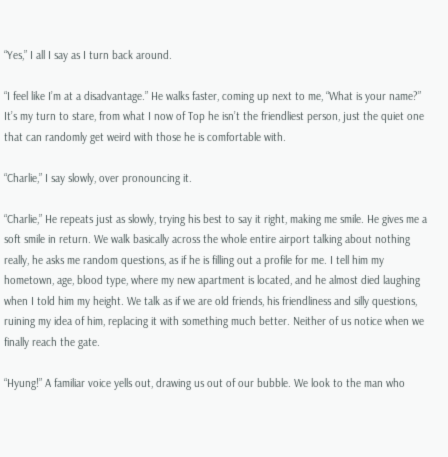“Yes,” I all I say as I turn back around.

“I feel like I’m at a disadvantage.” He walks faster, coming up next to me, “What is your name?” It’s my turn to stare, from what I now of Top he isn’t the friendliest person, just the quiet one that can randomly get weird with those he is comfortable with.

“Charlie,” I say slowly, over pronouncing it.

“Charlie,” He repeats just as slowly, trying his best to say it right, making me smile. He gives me a soft smile in return. We walk basically across the whole entire airport talking about nothing really, he asks me random questions, as if he is filling out a profile for me. I tell him my hometown, age, blood type, where my new apartment is located, and he almost died laughing when I told him my height. We talk as if we are old friends, his friendliness and silly questions, ruining my idea of him, replacing it with something much better. Neither of us notice when we finally reach the gate.

“Hyung!” A familiar voice yells out, drawing us out of our bubble. We look to the man who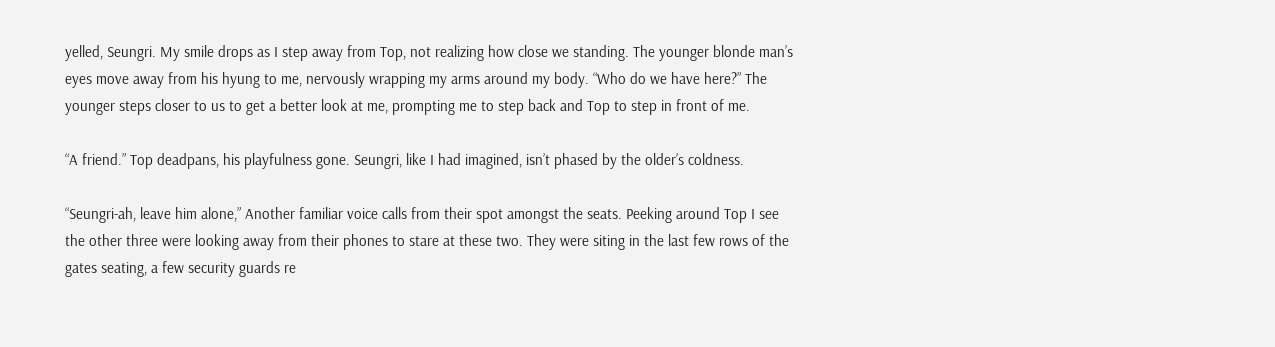yelled, Seungri. My smile drops as I step away from Top, not realizing how close we standing. The younger blonde man’s eyes move away from his hyung to me, nervously wrapping my arms around my body. “Who do we have here?” The younger steps closer to us to get a better look at me, prompting me to step back and Top to step in front of me.

“A friend.” Top deadpans, his playfulness gone. Seungri, like I had imagined, isn’t phased by the older’s coldness.

“Seungri-ah, leave him alone,” Another familiar voice calls from their spot amongst the seats. Peeking around Top I see the other three were looking away from their phones to stare at these two. They were siting in the last few rows of the gates seating, a few security guards re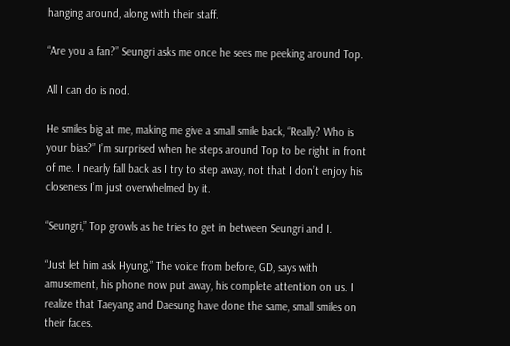hanging around, along with their staff.

“Are you a fan?” Seungri asks me once he sees me peeking around Top.

All I can do is nod.

He smiles big at me, making me give a small smile back, “Really? Who is your bias?” I’m surprised when he steps around Top to be right in front of me. I nearly fall back as I try to step away, not that I don’t enjoy his closeness I’m just overwhelmed by it.

“Seungri,” Top growls as he tries to get in between Seungri and I.

“Just let him ask Hyung,” The voice from before, GD, says with amusement, his phone now put away, his complete attention on us. I realize that Taeyang and Daesung have done the same, small smiles on their faces.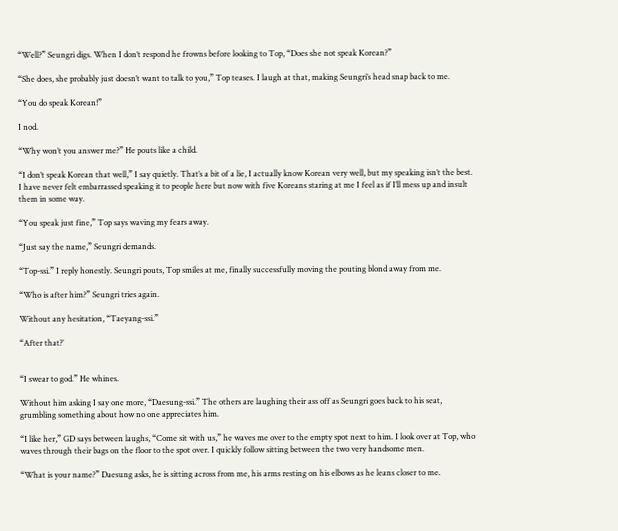“Well?” Seungri digs. When I don’t respond he frowns before looking to Top, “Does she not speak Korean?”

“She does, she probably just doesn’t want to talk to you,” Top teases. I laugh at that, making Seungri’s head snap back to me.

“You do speak Korean!”

I nod.

“Why won’t you answer me?” He pouts like a child.

“I don’t speak Korean that well,” I say quietly. That’s a bit of a lie, I actually know Korean very well, but my speaking isn’t the best. I have never felt embarrassed speaking it to people here but now with five Koreans staring at me I feel as if I’ll mess up and insult them in some way.

“You speak just fine,” Top says waving my fears away.

“Just say the name,” Seungri demands.

“Top-ssi.” I reply honestly. Seungri pouts, Top smiles at me, finally successfully moving the pouting blond away from me.

“Who is after him?” Seungri tries again.

Without any hesitation, “Taeyang-ssi.”

“After that?’


“I swear to god.” He whines.

Without him asking I say one more, “Daesung-ssi.” The others are laughing their ass off as Seungri goes back to his seat, grumbling something about how no one appreciates him.

“I like her,” GD says between laughs, “Come sit with us,” he waves me over to the empty spot next to him. I look over at Top, who waves through their bags on the floor to the spot over. I quickly follow sitting between the two very handsome men.

“What is your name?” Daesung asks, he is sitting across from me, his arms resting on his elbows as he leans closer to me.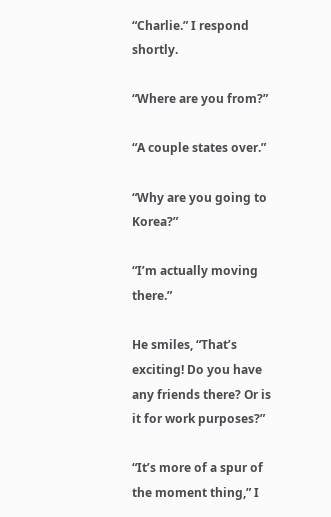“Charlie.” I respond shortly.

“Where are you from?”

“A couple states over.”

“Why are you going to Korea?”

“I’m actually moving there.”

He smiles, “That’s exciting! Do you have any friends there? Or is it for work purposes?”

“It’s more of a spur of the moment thing,” I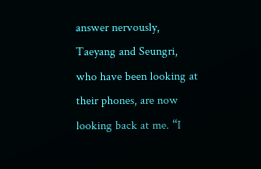answer nervously, Taeyang and Seungri, who have been looking at their phones, are now looking back at me. “I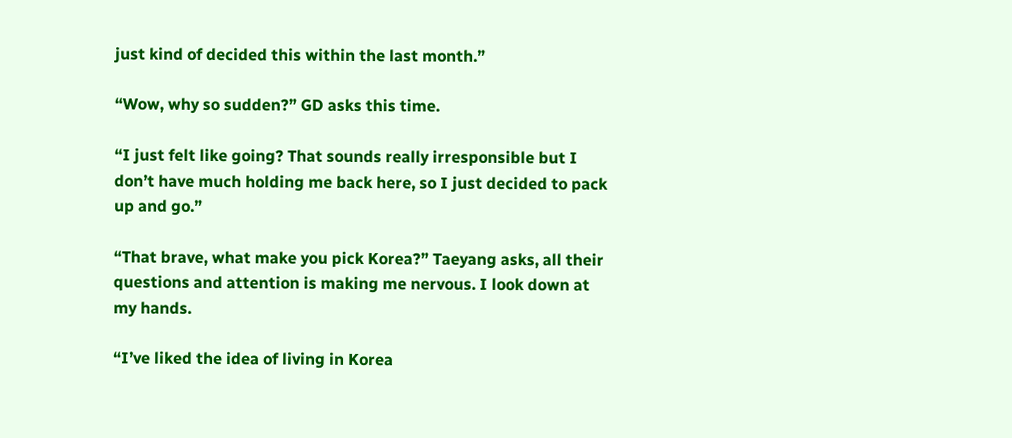just kind of decided this within the last month.”

“Wow, why so sudden?” GD asks this time.

“I just felt like going? That sounds really irresponsible but I don’t have much holding me back here, so I just decided to pack up and go.”

“That brave, what make you pick Korea?” Taeyang asks, all their questions and attention is making me nervous. I look down at my hands.

“I’ve liked the idea of living in Korea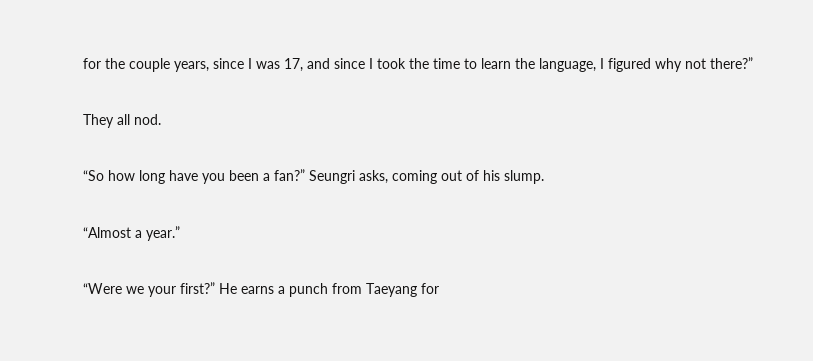for the couple years, since I was 17, and since I took the time to learn the language, I figured why not there?”

They all nod.

“So how long have you been a fan?” Seungri asks, coming out of his slump.

“Almost a year.”

“Were we your first?” He earns a punch from Taeyang for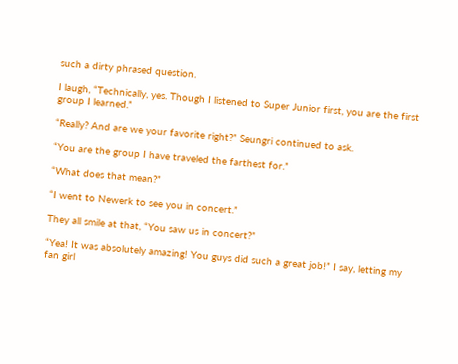such a dirty phrased question.

I laugh, “Technically, yes. Though I listened to Super Junior first, you are the first group I learned.”

“Really? And are we your favorite right?” Seungri continued to ask.

“You are the group I have traveled the farthest for.”

“What does that mean?”

“I went to Newerk to see you in concert.”

They all smile at that, “You saw us in concert?”

“Yea! It was absolutely amazing! You guys did such a great job!” I say, letting my fan girl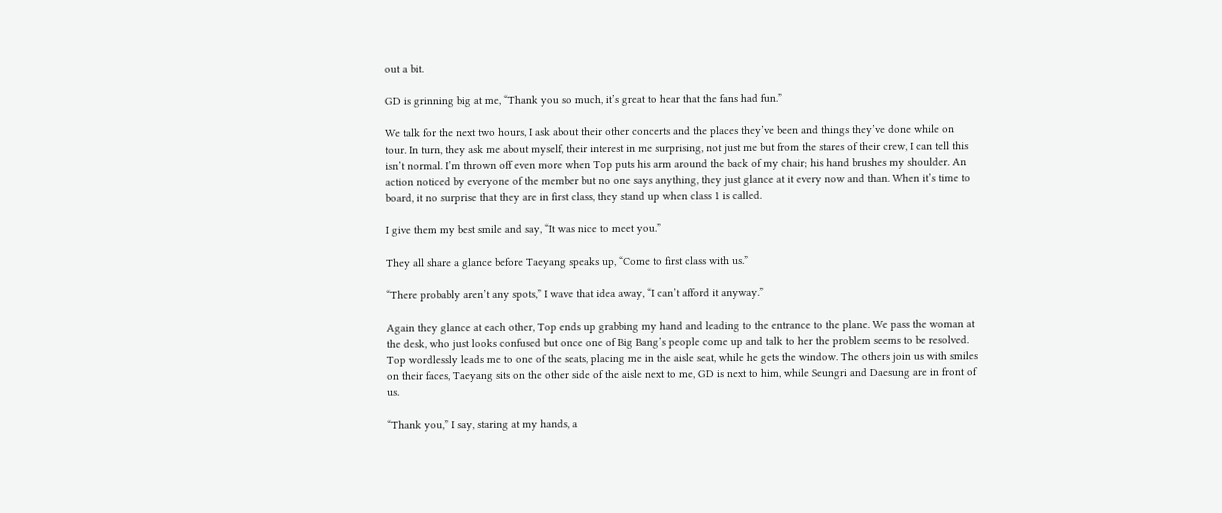out a bit.

GD is grinning big at me, “Thank you so much, it’s great to hear that the fans had fun.”

We talk for the next two hours, I ask about their other concerts and the places they’ve been and things they’ve done while on tour. In turn, they ask me about myself, their interest in me surprising, not just me but from the stares of their crew, I can tell this isn’t normal. I’m thrown off even more when Top puts his arm around the back of my chair; his hand brushes my shoulder. An action noticed by everyone of the member but no one says anything, they just glance at it every now and than. When it’s time to board, it no surprise that they are in first class, they stand up when class 1 is called.

I give them my best smile and say, “It was nice to meet you.”

They all share a glance before Taeyang speaks up, “Come to first class with us.”

“There probably aren’t any spots,” I wave that idea away, “I can’t afford it anyway.”

Again they glance at each other, Top ends up grabbing my hand and leading to the entrance to the plane. We pass the woman at the desk, who just looks confused but once one of Big Bang’s people come up and talk to her the problem seems to be resolved. Top wordlessly leads me to one of the seats, placing me in the aisle seat, while he gets the window. The others join us with smiles on their faces, Taeyang sits on the other side of the aisle next to me, GD is next to him, while Seungri and Daesung are in front of us.

“Thank you,” I say, staring at my hands, a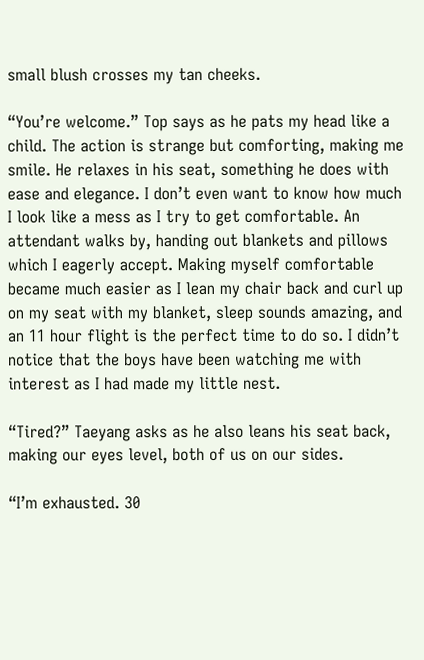small blush crosses my tan cheeks.

“You’re welcome.” Top says as he pats my head like a child. The action is strange but comforting, making me smile. He relaxes in his seat, something he does with ease and elegance. I don’t even want to know how much I look like a mess as I try to get comfortable. An attendant walks by, handing out blankets and pillows which I eagerly accept. Making myself comfortable became much easier as I lean my chair back and curl up on my seat with my blanket, sleep sounds amazing, and an 11 hour flight is the perfect time to do so. I didn’t notice that the boys have been watching me with interest as I had made my little nest.

“Tired?” Taeyang asks as he also leans his seat back, making our eyes level, both of us on our sides.

“I’m exhausted. 30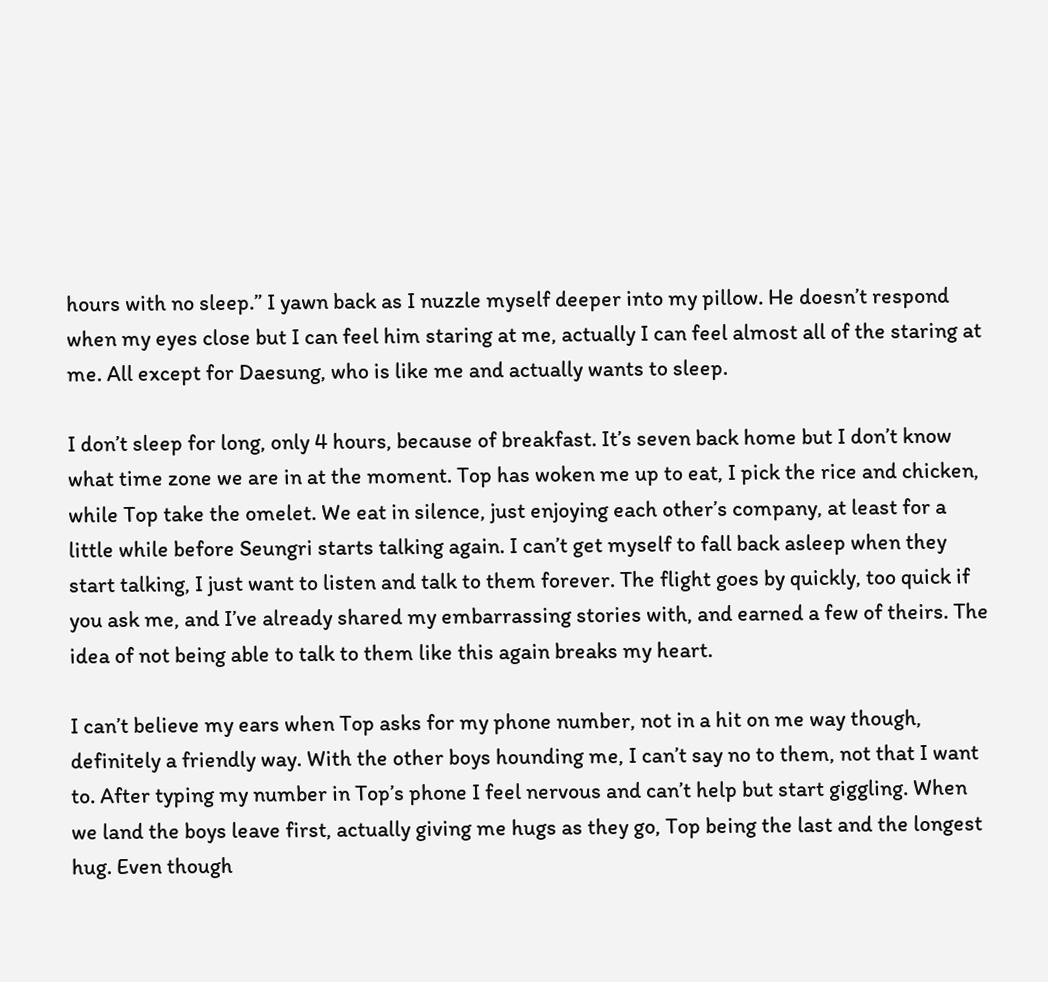hours with no sleep.” I yawn back as I nuzzle myself deeper into my pillow. He doesn’t respond when my eyes close but I can feel him staring at me, actually I can feel almost all of the staring at me. All except for Daesung, who is like me and actually wants to sleep.

I don’t sleep for long, only 4 hours, because of breakfast. It’s seven back home but I don’t know what time zone we are in at the moment. Top has woken me up to eat, I pick the rice and chicken, while Top take the omelet. We eat in silence, just enjoying each other’s company, at least for a little while before Seungri starts talking again. I can’t get myself to fall back asleep when they start talking, I just want to listen and talk to them forever. The flight goes by quickly, too quick if you ask me, and I’ve already shared my embarrassing stories with, and earned a few of theirs. The idea of not being able to talk to them like this again breaks my heart.

I can’t believe my ears when Top asks for my phone number, not in a hit on me way though, definitely a friendly way. With the other boys hounding me, I can’t say no to them, not that I want to. After typing my number in Top’s phone I feel nervous and can’t help but start giggling. When we land the boys leave first, actually giving me hugs as they go, Top being the last and the longest hug. Even though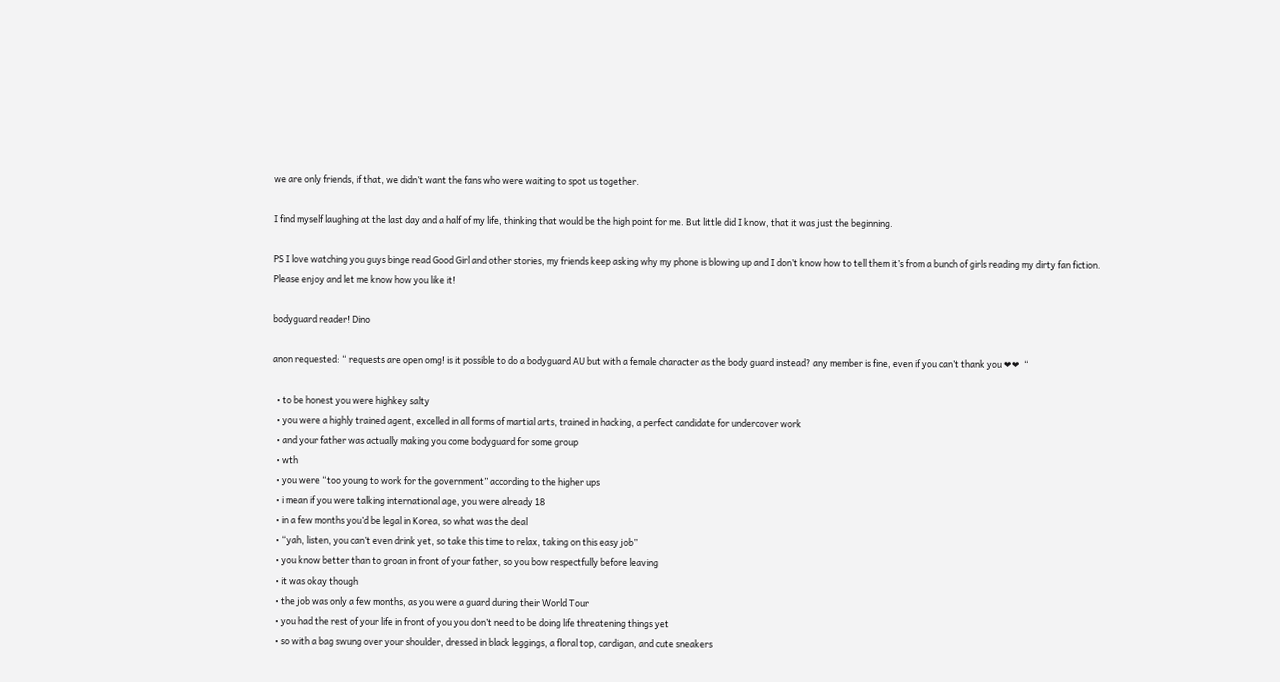we are only friends, if that, we didn’t want the fans who were waiting to spot us together.

I find myself laughing at the last day and a half of my life, thinking that would be the high point for me. But little did I know, that it was just the beginning.

PS I love watching you guys binge read Good Girl and other stories, my friends keep asking why my phone is blowing up and I don’t know how to tell them it’s from a bunch of girls reading my dirty fan fiction. Please enjoy and let me know how you like it!

bodyguard reader! Dino

anon requested: “ requests are open omg! is it possible to do a bodyguard AU but with a female character as the body guard instead? any member is fine, even if you can’t thank you ❤❤  “

  • to be honest you were highkey salty
  • you were a highly trained agent, excelled in all forms of martial arts, trained in hacking, a perfect candidate for undercover work
  • and your father was actually making you come bodyguard for some group
  • wth
  • you were “too young to work for the government” according to the higher ups
  • i mean if you were talking international age, you were already 18
  • in a few months you’d be legal in Korea, so what was the deal
  • “yah, listen, you can’t even drink yet, so take this time to relax, taking on this easy job”
  • you know better than to groan in front of your father, so you bow respectfully before leaving
  • it was okay though
  • the job was only a few months, as you were a guard during their World Tour
  • you had the rest of your life in front of you you don’t need to be doing life threatening things yet
  • so with a bag swung over your shoulder, dressed in black leggings, a floral top, cardigan, and cute sneakers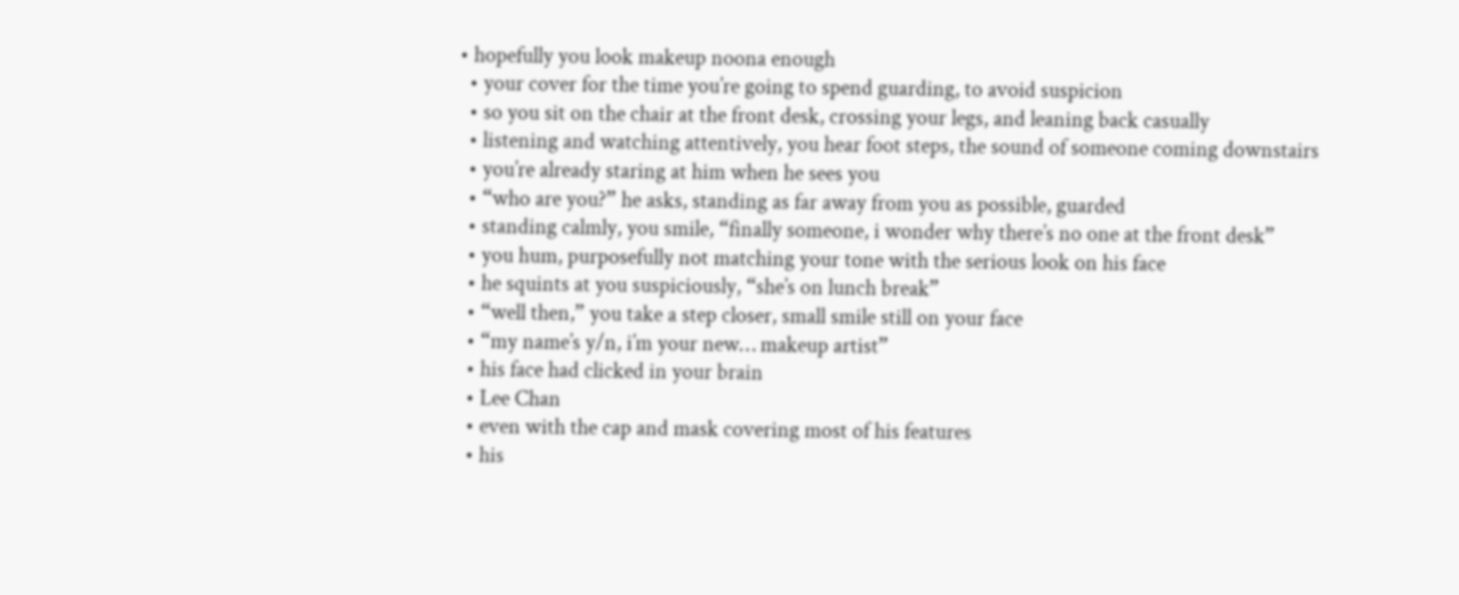• hopefully you look makeup noona enough
  • your cover for the time you’re going to spend guarding, to avoid suspicion
  • so you sit on the chair at the front desk, crossing your legs, and leaning back casually
  • listening and watching attentively, you hear foot steps, the sound of someone coming downstairs
  • you’re already staring at him when he sees you
  • “who are you?” he asks, standing as far away from you as possible, guarded
  • standing calmly, you smile, “finally someone, i wonder why there’s no one at the front desk”
  • you hum, purposefully not matching your tone with the serious look on his face
  • he squints at you suspiciously, “she’s on lunch break”
  • “well then,” you take a step closer, small smile still on your face
  • “my name’s y/n, i’m your new… makeup artist”
  • his face had clicked in your brain
  • Lee Chan
  • even with the cap and mask covering most of his features
  • his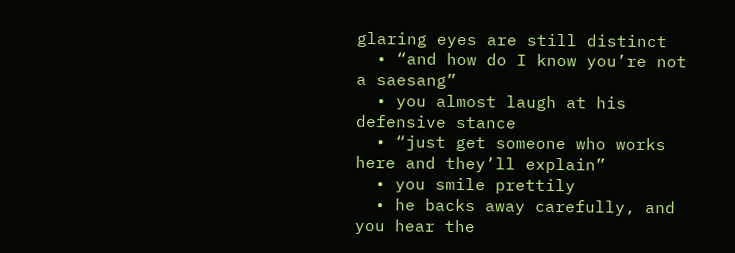glaring eyes are still distinct
  • “and how do I know you’re not a saesang”
  • you almost laugh at his defensive stance
  • “just get someone who works here and they’ll explain”
  • you smile prettily
  • he backs away carefully, and you hear the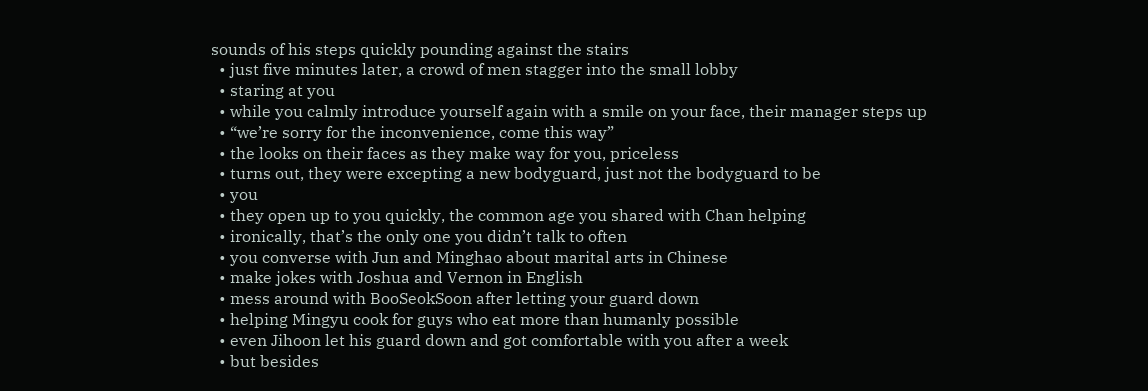sounds of his steps quickly pounding against the stairs
  • just five minutes later, a crowd of men stagger into the small lobby
  • staring at you
  • while you calmly introduce yourself again with a smile on your face, their manager steps up
  • “we’re sorry for the inconvenience, come this way”
  • the looks on their faces as they make way for you, priceless
  • turns out, they were excepting a new bodyguard, just not the bodyguard to be
  • you
  • they open up to you quickly, the common age you shared with Chan helping
  • ironically, that’s the only one you didn’t talk to often
  • you converse with Jun and Minghao about marital arts in Chinese
  • make jokes with Joshua and Vernon in English
  • mess around with BooSeokSoon after letting your guard down
  • helping Mingyu cook for guys who eat more than humanly possible
  • even Jihoon let his guard down and got comfortable with you after a week
  • but besides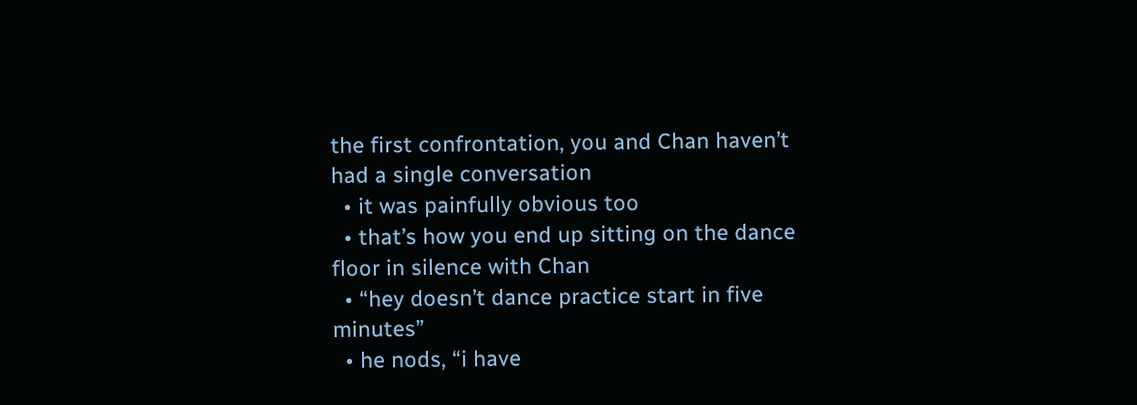the first confrontation, you and Chan haven’t had a single conversation
  • it was painfully obvious too
  • that’s how you end up sitting on the dance floor in silence with Chan
  • “hey doesn’t dance practice start in five minutes”
  • he nods, “i have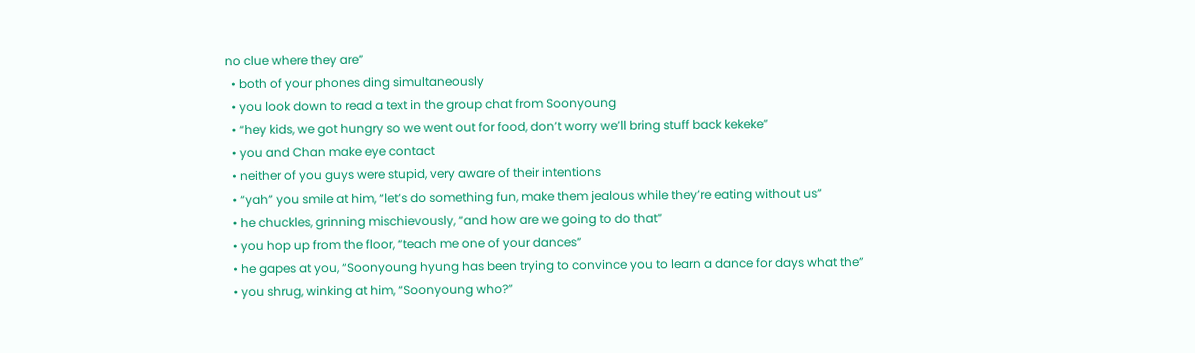no clue where they are”
  • both of your phones ding simultaneously
  • you look down to read a text in the group chat from Soonyoung
  • “hey kids, we got hungry so we went out for food, don’t worry we’ll bring stuff back kekeke”
  • you and Chan make eye contact
  • neither of you guys were stupid, very aware of their intentions
  • “yah” you smile at him, “let’s do something fun, make them jealous while they’re eating without us”
  • he chuckles, grinning mischievously, “and how are we going to do that”
  • you hop up from the floor, “teach me one of your dances”
  • he gapes at you, “Soonyoung hyung has been trying to convince you to learn a dance for days what the”
  • you shrug, winking at him, “Soonyoung who?”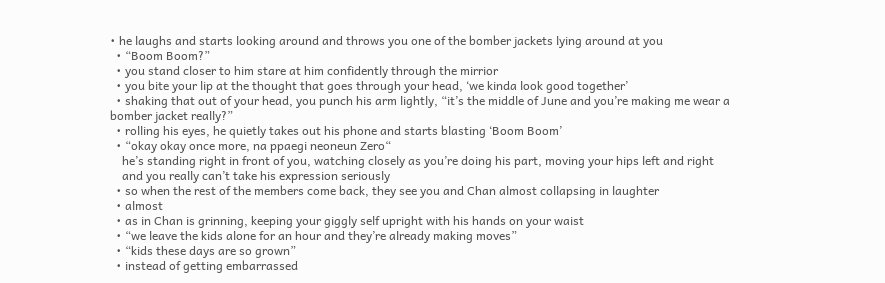• he laughs and starts looking around and throws you one of the bomber jackets lying around at you
  • “Boom Boom?”
  • you stand closer to him stare at him confidently through the mirrior
  • you bite your lip at the thought that goes through your head, ‘we kinda look good together’
  • shaking that out of your head, you punch his arm lightly, “it’s the middle of June and you’re making me wear a bomber jacket really?”
  • rolling his eyes, he quietly takes out his phone and starts blasting ‘Boom Boom’
  • “okay okay once more, na ppaegi neoneun Zero“
    he’s standing right in front of you, watching closely as you’re doing his part, moving your hips left and right
    and you really can’t take his expression seriously
  • so when the rest of the members come back, they see you and Chan almost collapsing in laughter
  • almost
  • as in Chan is grinning, keeping your giggly self upright with his hands on your waist
  • “we leave the kids alone for an hour and they’re already making moves”
  • “kids these days are so grown”
  • instead of getting embarrassed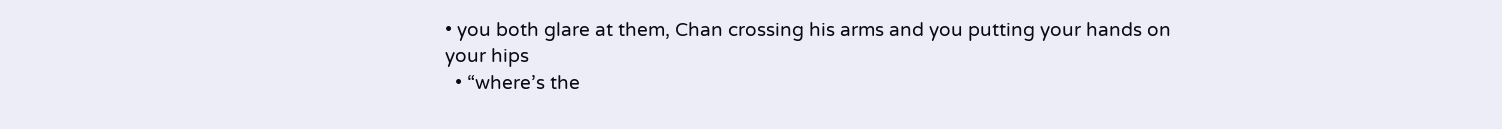• you both glare at them, Chan crossing his arms and you putting your hands on your hips
  • “where’s the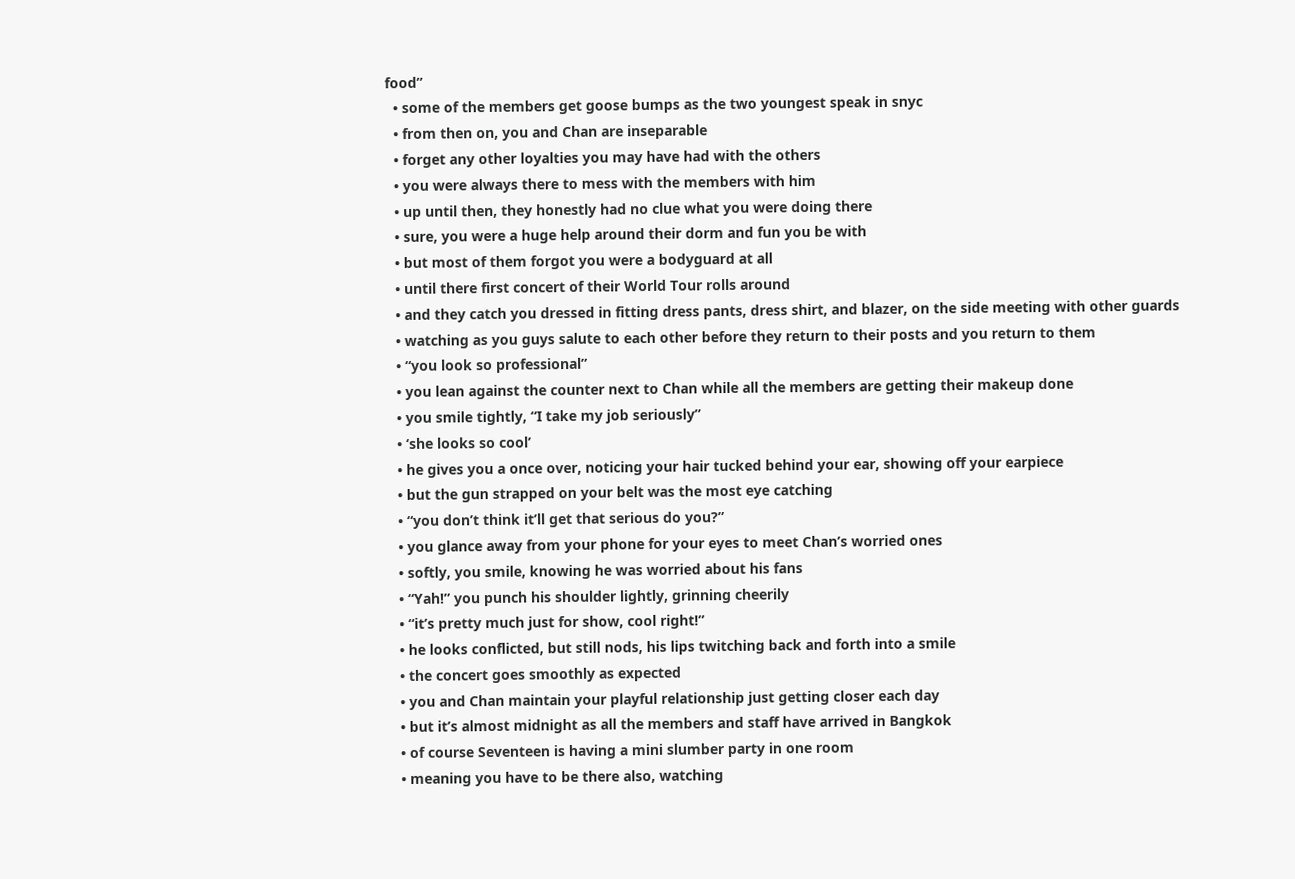food”
  • some of the members get goose bumps as the two youngest speak in snyc
  • from then on, you and Chan are inseparable
  • forget any other loyalties you may have had with the others
  • you were always there to mess with the members with him
  • up until then, they honestly had no clue what you were doing there
  • sure, you were a huge help around their dorm and fun you be with
  • but most of them forgot you were a bodyguard at all
  • until there first concert of their World Tour rolls around
  • and they catch you dressed in fitting dress pants, dress shirt, and blazer, on the side meeting with other guards
  • watching as you guys salute to each other before they return to their posts and you return to them
  • “you look so professional”
  • you lean against the counter next to Chan while all the members are getting their makeup done
  • you smile tightly, “I take my job seriously”
  • ‘she looks so cool’
  • he gives you a once over, noticing your hair tucked behind your ear, showing off your earpiece
  • but the gun strapped on your belt was the most eye catching
  • “you don’t think it’ll get that serious do you?”
  • you glance away from your phone for your eyes to meet Chan’s worried ones
  • softly, you smile, knowing he was worried about his fans
  • “Yah!” you punch his shoulder lightly, grinning cheerily
  • “it’s pretty much just for show, cool right!”
  • he looks conflicted, but still nods, his lips twitching back and forth into a smile
  • the concert goes smoothly as expected
  • you and Chan maintain your playful relationship just getting closer each day
  • but it’s almost midnight as all the members and staff have arrived in Bangkok
  • of course Seventeen is having a mini slumber party in one room
  • meaning you have to be there also, watching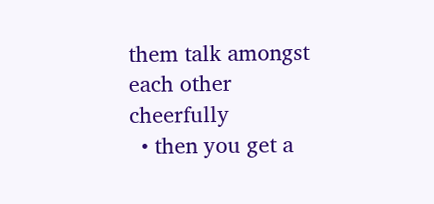them talk amongst each other cheerfully
  • then you get a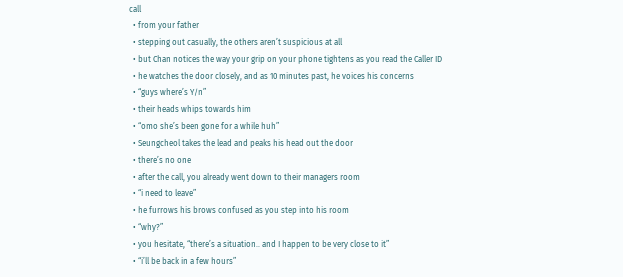call
  • from your father
  • stepping out casually, the others aren’t suspicious at all
  • but Chan notices the way your grip on your phone tightens as you read the Caller ID
  • he watches the door closely, and as 10 minutes past, he voices his concerns
  • “guys where’s Y/n”
  • their heads whips towards him
  • “omo she’s been gone for a while huh”
  • Seungcheol takes the lead and peaks his head out the door
  • there’s no one
  • after the call, you already went down to their managers room
  • “i need to leave”
  • he furrows his brows confused as you step into his room
  • “why?”
  • you hesitate, “there’s a situation.. and I happen to be very close to it”
  • “i’ll be back in a few hours”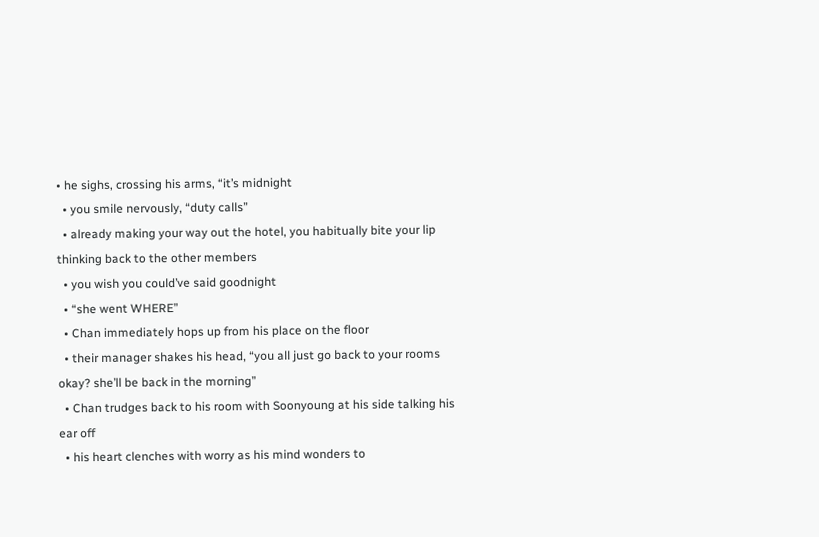• he sighs, crossing his arms, “it’s midnight
  • you smile nervously, “duty calls”
  • already making your way out the hotel, you habitually bite your lip thinking back to the other members
  • you wish you could’ve said goodnight
  • “she went WHERE”
  • Chan immediately hops up from his place on the floor
  • their manager shakes his head, “you all just go back to your rooms okay? she’ll be back in the morning”
  • Chan trudges back to his room with Soonyoung at his side talking his ear off
  • his heart clenches with worry as his mind wonders to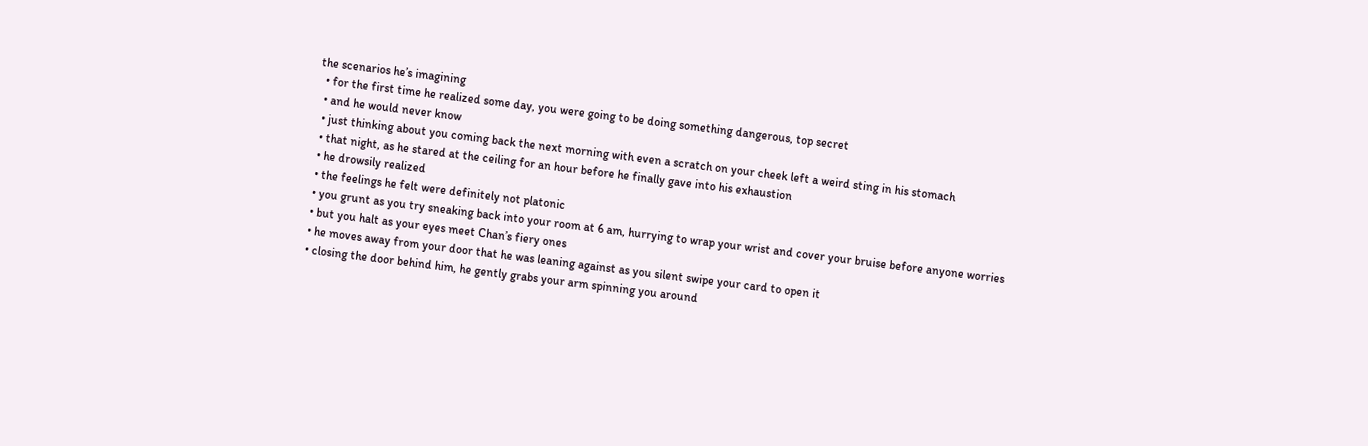the scenarios he’s imagining
  • for the first time he realized some day, you were going to be doing something dangerous, top secret
  • and he would never know
  • just thinking about you coming back the next morning with even a scratch on your cheek left a weird sting in his stomach
  • that night, as he stared at the ceiling for an hour before he finally gave into his exhaustion
  • he drowsily realized
  • the feelings he felt were definitely not platonic
  • you grunt as you try sneaking back into your room at 6 am, hurrying to wrap your wrist and cover your bruise before anyone worries
  • but you halt as your eyes meet Chan’s fiery ones
  • he moves away from your door that he was leaning against as you silent swipe your card to open it
  • closing the door behind him, he gently grabs your arm spinning you around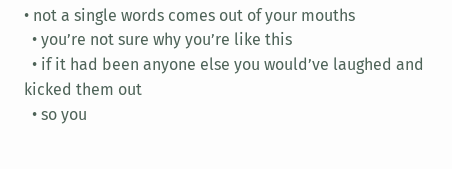• not a single words comes out of your mouths
  • you’re not sure why you’re like this
  • if it had been anyone else you would’ve laughed and kicked them out
  • so you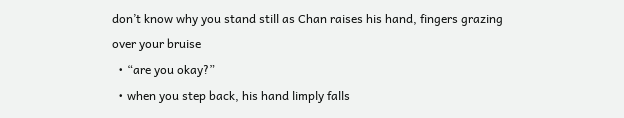don’t know why you stand still as Chan raises his hand, fingers grazing over your bruise
  • “are you okay?”
  • when you step back, his hand limply falls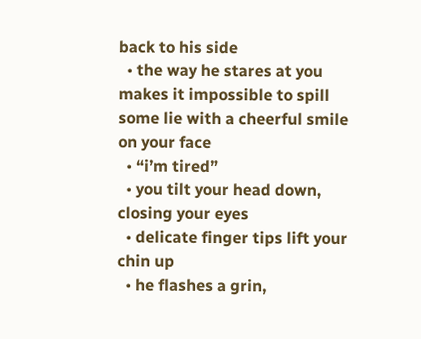back to his side
  • the way he stares at you makes it impossible to spill some lie with a cheerful smile on your face
  • “i’m tired”
  • you tilt your head down, closing your eyes
  • delicate finger tips lift your chin up
  • he flashes a grin,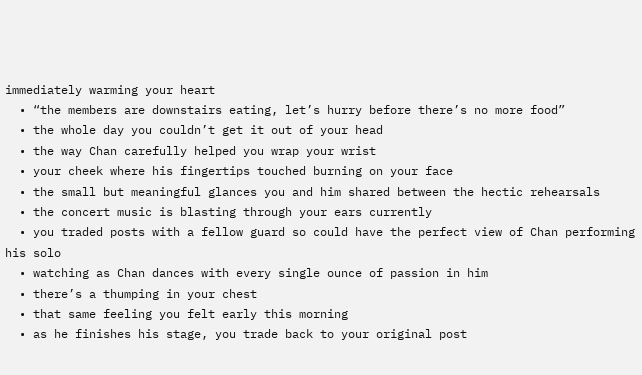immediately warming your heart
  • “the members are downstairs eating, let’s hurry before there’s no more food”
  • the whole day you couldn’t get it out of your head
  • the way Chan carefully helped you wrap your wrist
  • your cheek where his fingertips touched burning on your face
  • the small but meaningful glances you and him shared between the hectic rehearsals
  • the concert music is blasting through your ears currently
  • you traded posts with a fellow guard so could have the perfect view of Chan performing his solo
  • watching as Chan dances with every single ounce of passion in him
  • there’s a thumping in your chest
  • that same feeling you felt early this morning
  • as he finishes his stage, you trade back to your original post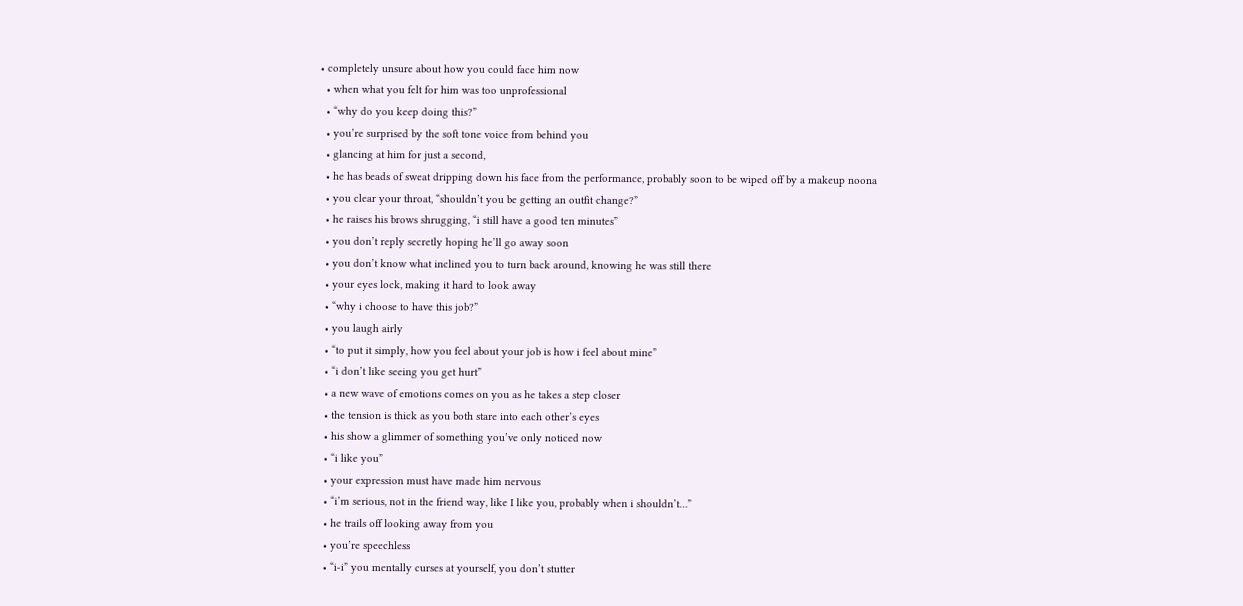• completely unsure about how you could face him now
  • when what you felt for him was too unprofessional
  • “why do you keep doing this?”
  • you’re surprised by the soft tone voice from behind you
  • glancing at him for just a second,
  • he has beads of sweat dripping down his face from the performance, probably soon to be wiped off by a makeup noona
  • you clear your throat, “shouldn’t you be getting an outfit change?”
  • he raises his brows shrugging, “i still have a good ten minutes”
  • you don’t reply secretly hoping he’ll go away soon
  • you don’t know what inclined you to turn back around, knowing he was still there
  • your eyes lock, making it hard to look away
  • “why i choose to have this job?”
  • you laugh airly
  • “to put it simply, how you feel about your job is how i feel about mine”
  • “i don’t like seeing you get hurt”
  • a new wave of emotions comes on you as he takes a step closer
  • the tension is thick as you both stare into each other’s eyes
  • his show a glimmer of something you’ve only noticed now
  • “i like you”
  • your expression must have made him nervous
  • “i’m serious, not in the friend way, like I like you, probably when i shouldn’t…”
  • he trails off looking away from you
  • you’re speechless
  • “i-i” you mentally curses at yourself, you don’t stutter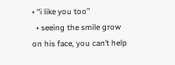• “i like you too”
  • seeing the smile grow on his face, you can’t help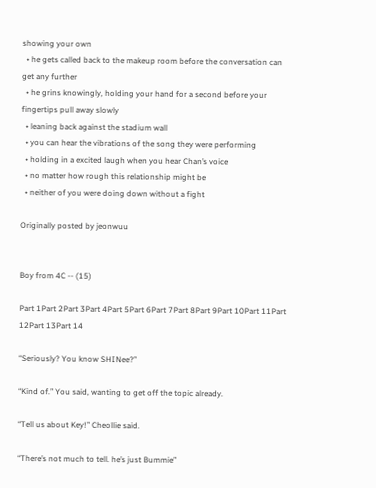showing your own
  • he gets called back to the makeup room before the conversation can get any further
  • he grins knowingly, holding your hand for a second before your fingertips pull away slowly
  • leaning back against the stadium wall
  • you can hear the vibrations of the song they were performing
  • holding in a excited laugh when you hear Chan’s voice
  • no matter how rough this relationship might be
  • neither of you were doing down without a fight

Originally posted by jeonwuu


Boy from 4C -- (15)

Part 1Part 2Part 3Part 4Part 5Part 6Part 7Part 8Part 9Part 10Part 11Part 12Part 13Part 14

“Seriously? You know SHINee?”

“Kind of.” You said, wanting to get off the topic already.

“Tell us about Key!” Cheollie said.

“There’s not much to tell. he’s just Bummie”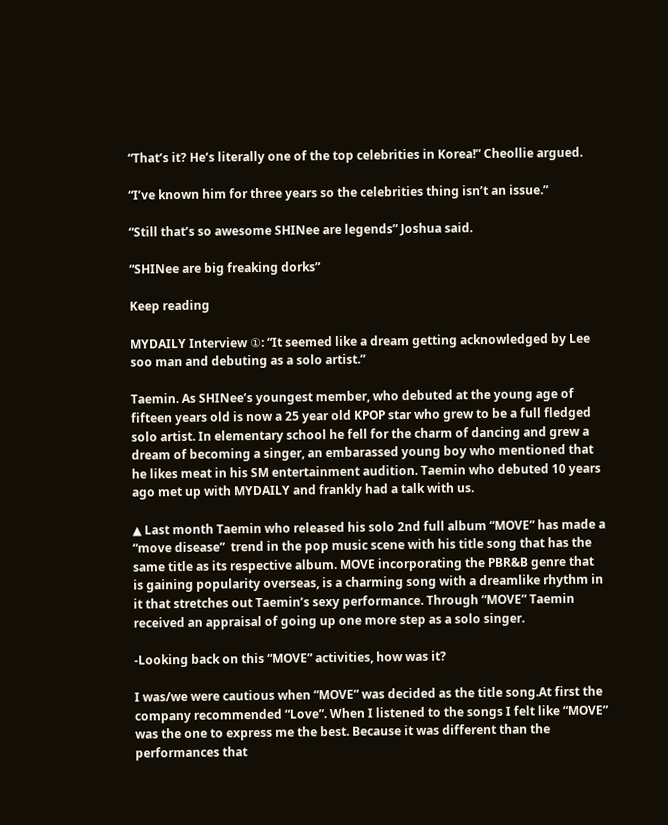“That’s it? He’s literally one of the top celebrities in Korea!” Cheollie argued.

“I’ve known him for three years so the celebrities thing isn’t an issue.”

“Still that’s so awesome SHINee are legends” Joshua said.

“SHINee are big freaking dorks”

Keep reading

MYDAILY Interview ①: “It seemed like a dream getting acknowledged by Lee soo man and debuting as a solo artist.”

Taemin. As SHINee’s youngest member, who debuted at the young age of fifteen years old is now a 25 year old KPOP star who grew to be a full fledged solo artist. In elementary school he fell for the charm of dancing and grew a dream of becoming a singer, an embarassed young boy who mentioned that he likes meat in his SM entertainment audition. Taemin who debuted 10 years ago met up with MYDAILY and frankly had a talk with us.

▲ Last month Taemin who released his solo 2nd full album “MOVE” has made a “move disease”  trend in the pop music scene with his title song that has the same title as its respective album. MOVE incorporating the PBR&B genre that is gaining popularity overseas, is a charming song with a dreamlike rhythm in it that stretches out Taemin’s sexy performance. Through “MOVE” Taemin received an appraisal of going up one more step as a solo singer.

-Looking back on this “MOVE” activities, how was it?

I was/we were cautious when “MOVE” was decided as the title song.At first the company recommended “Love”. When I listened to the songs I felt like “MOVE” was the one to express me the best. Because it was different than the performances that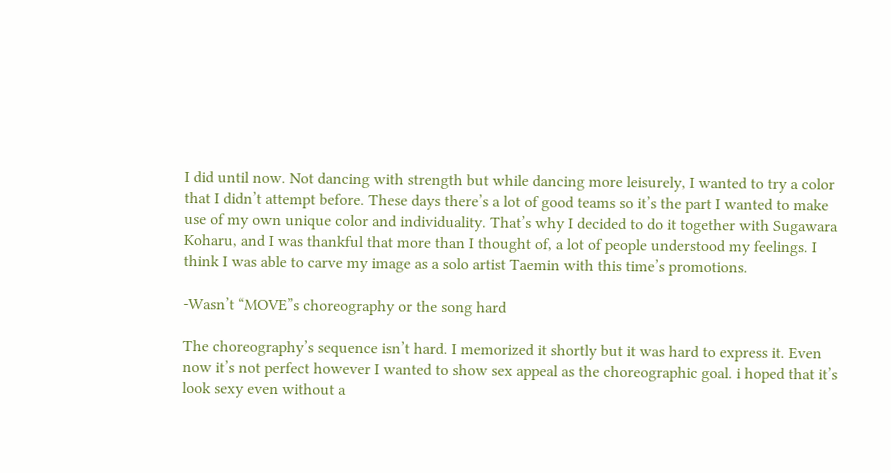I did until now. Not dancing with strength but while dancing more leisurely, I wanted to try a color that I didn’t attempt before. These days there’s a lot of good teams so it’s the part I wanted to make use of my own unique color and individuality. That’s why I decided to do it together with Sugawara Koharu, and I was thankful that more than I thought of, a lot of people understood my feelings. I think I was able to carve my image as a solo artist Taemin with this time’s promotions.

-Wasn’t “MOVE”s choreography or the song hard

The choreography’s sequence isn’t hard. I memorized it shortly but it was hard to express it. Even now it’s not perfect however I wanted to show sex appeal as the choreographic goal. i hoped that it’s look sexy even without a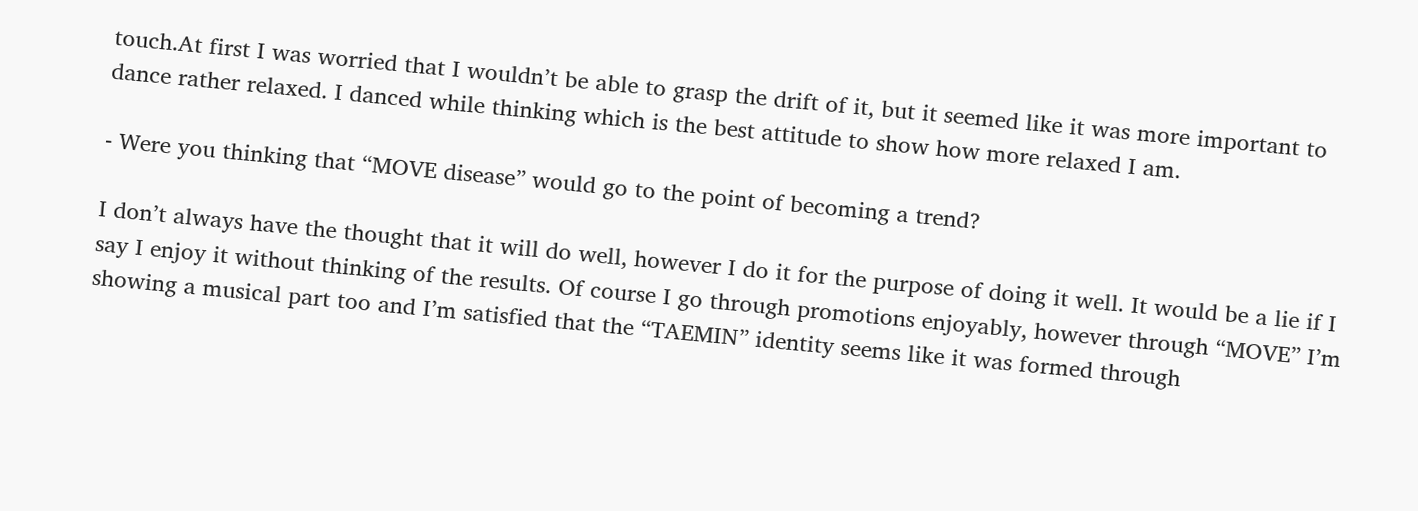touch.At first I was worried that I wouldn’t be able to grasp the drift of it, but it seemed like it was more important to dance rather relaxed. I danced while thinking which is the best attitude to show how more relaxed I am.

- Were you thinking that “MOVE disease” would go to the point of becoming a trend?

I don’t always have the thought that it will do well, however I do it for the purpose of doing it well. It would be a lie if I say I enjoy it without thinking of the results. Of course I go through promotions enjoyably, however through “MOVE” I’m showing a musical part too and I’m satisfied that the “TAEMIN” identity seems like it was formed through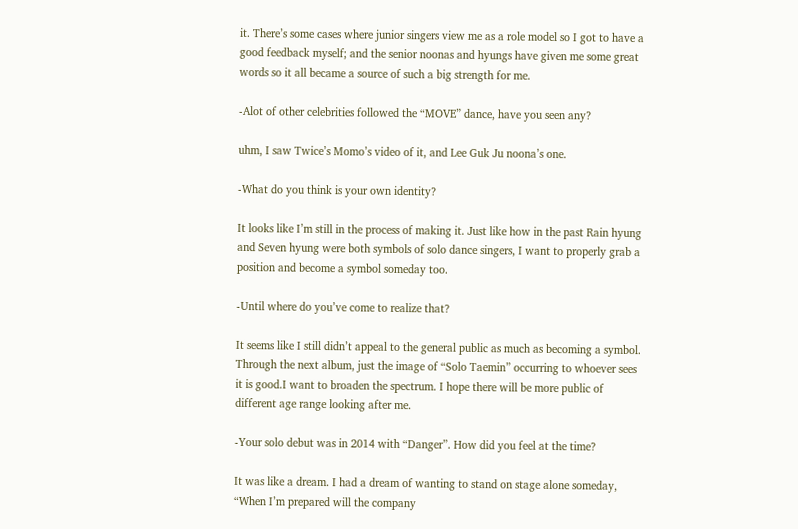it. There’s some cases where junior singers view me as a role model so I got to have a good feedback myself; and the senior noonas and hyungs have given me some great words so it all became a source of such a big strength for me.

-Alot of other celebrities followed the “MOVE” dance, have you seen any?

uhm, I saw Twice’s Momo’s video of it, and Lee Guk Ju noona’s one.

-What do you think is your own identity?

It looks like I’m still in the process of making it. Just like how in the past Rain hyung and Seven hyung were both symbols of solo dance singers, I want to properly grab a position and become a symbol someday too.

-Until where do you’ve come to realize that?

It seems like I still didn’t appeal to the general public as much as becoming a symbol. Through the next album, just the image of “Solo Taemin” occurring to whoever sees it is good.I want to broaden the spectrum. I hope there will be more public of different age range looking after me.

-Your solo debut was in 2014 with “Danger”. How did you feel at the time?

It was like a dream. I had a dream of wanting to stand on stage alone someday, “When I’m prepared will the company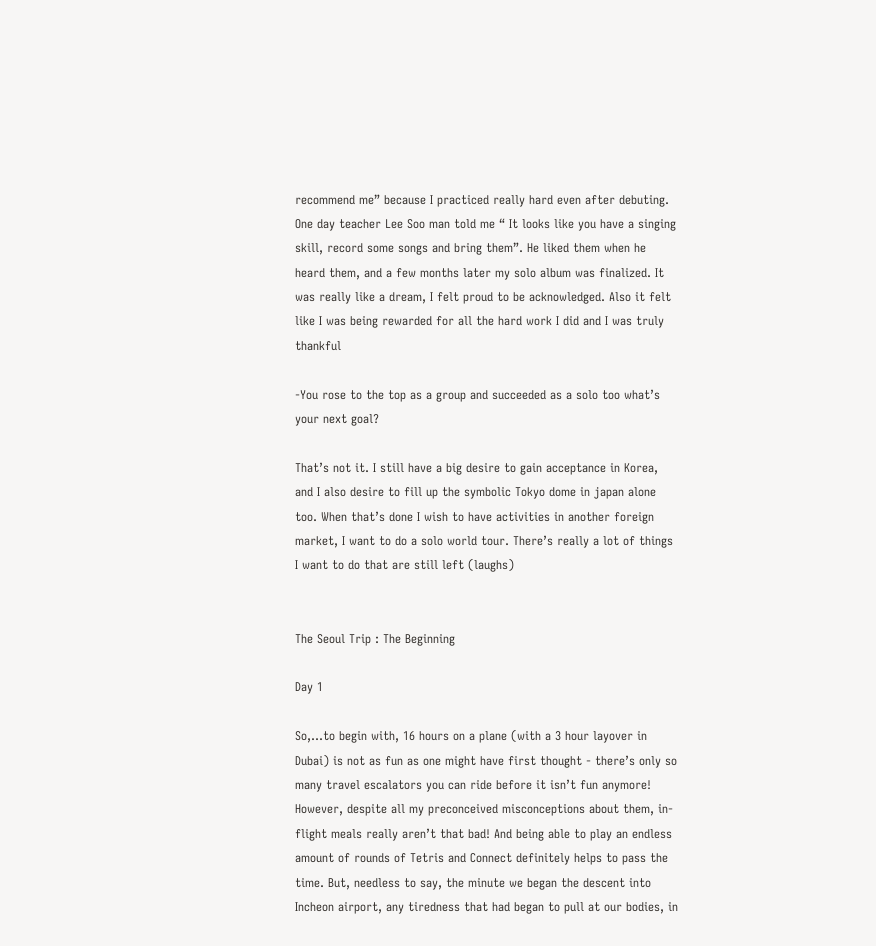recommend me” because I practiced really hard even after debuting. One day teacher Lee Soo man told me “ It looks like you have a singing skill, record some songs and bring them”. He liked them when he heard them, and a few months later my solo album was finalized. It was really like a dream, I felt proud to be acknowledged. Also it felt like I was being rewarded for all the hard work I did and I was truly thankful

-You rose to the top as a group and succeeded as a solo too what’s your next goal?

That’s not it. I still have a big desire to gain acceptance in Korea, and I also desire to fill up the symbolic Tokyo dome in japan alone too. When that’s done I wish to have activities in another foreign market, I want to do a solo world tour. There’s really a lot of things I want to do that are still left (laughs)


The Seoul Trip : The Beginning

Day 1

So,…to begin with, 16 hours on a plane (with a 3 hour layover in Dubai) is not as fun as one might have first thought - there’s only so many travel escalators you can ride before it isn’t fun anymore!
However, despite all my preconceived misconceptions about them, in-flight meals really aren’t that bad! And being able to play an endless amount of rounds of Tetris and Connect definitely helps to pass the time. But, needless to say, the minute we began the descent into Incheon airport, any tiredness that had began to pull at our bodies, in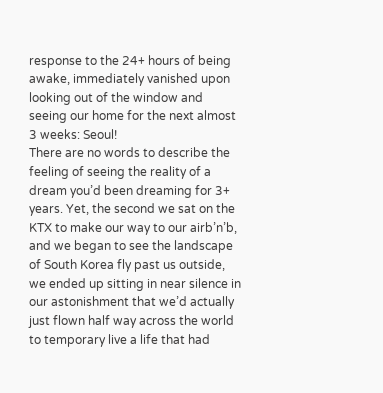response to the 24+ hours of being awake, immediately vanished upon looking out of the window and seeing our home for the next almost 3 weeks: Seoul!
There are no words to describe the feeling of seeing the reality of a dream you’d been dreaming for 3+ years. Yet, the second we sat on the KTX to make our way to our airb’n’b, and we began to see the landscape of South Korea fly past us outside, we ended up sitting in near silence in our astonishment that we’d actually just flown half way across the world to temporary live a life that had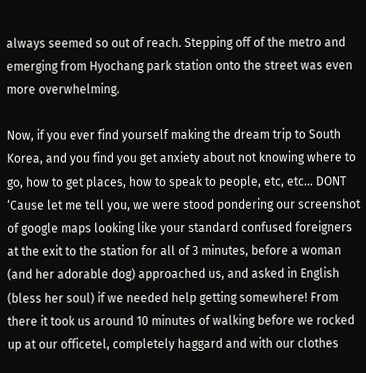always seemed so out of reach. Stepping off of the metro and emerging from Hyochang park station onto the street was even more overwhelming.

Now, if you ever find yourself making the dream trip to South Korea, and you find you get anxiety about not knowing where to go, how to get places, how to speak to people, etc, etc… DONT
‘Cause let me tell you, we were stood pondering our screenshot of google maps looking like your standard confused foreigners at the exit to the station for all of 3 minutes, before a woman (and her adorable dog) approached us, and asked in English (bless her soul) if we needed help getting somewhere! From there it took us around 10 minutes of walking before we rocked up at our officetel, completely haggard and with our clothes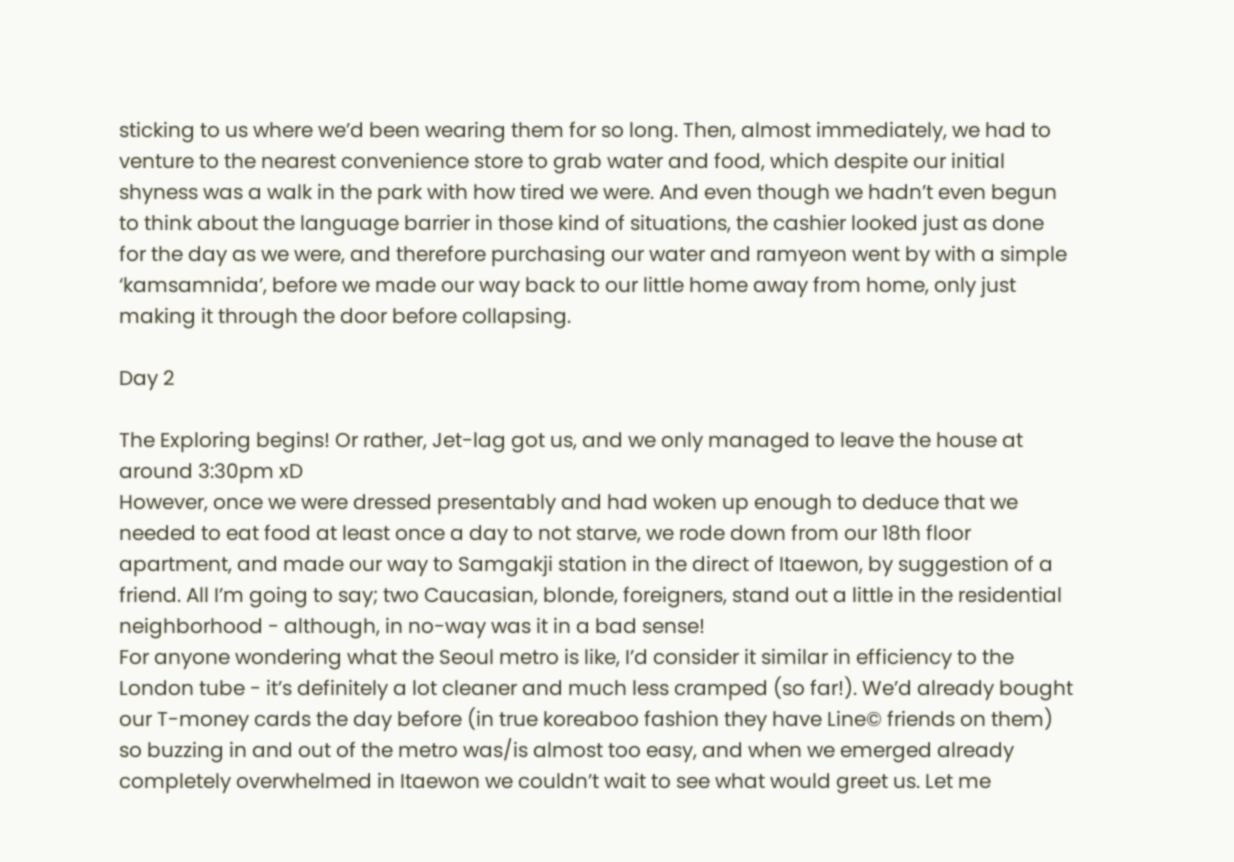sticking to us where we’d been wearing them for so long. Then, almost immediately, we had to venture to the nearest convenience store to grab water and food, which despite our initial shyness was a walk in the park with how tired we were. And even though we hadn’t even begun to think about the language barrier in those kind of situations, the cashier looked just as done for the day as we were, and therefore purchasing our water and ramyeon went by with a simple ‘kamsamnida’, before we made our way back to our little home away from home, only just making it through the door before collapsing.

Day 2

The Exploring begins! Or rather, Jet-lag got us, and we only managed to leave the house at around 3:30pm xD
However, once we were dressed presentably and had woken up enough to deduce that we needed to eat food at least once a day to not starve, we rode down from our 18th floor apartment, and made our way to Samgakji station in the direct of Itaewon, by suggestion of a friend. All I’m going to say; two Caucasian, blonde, foreigners, stand out a little in the residential neighborhood - although, in no-way was it in a bad sense!
For anyone wondering what the Seoul metro is like, I’d consider it similar in efficiency to the London tube - it’s definitely a lot cleaner and much less cramped (so far!). We’d already bought our T-money cards the day before (in true koreaboo fashion they have Line© friends on them) so buzzing in and out of the metro was/is almost too easy, and when we emerged already completely overwhelmed in Itaewon we couldn’t wait to see what would greet us. Let me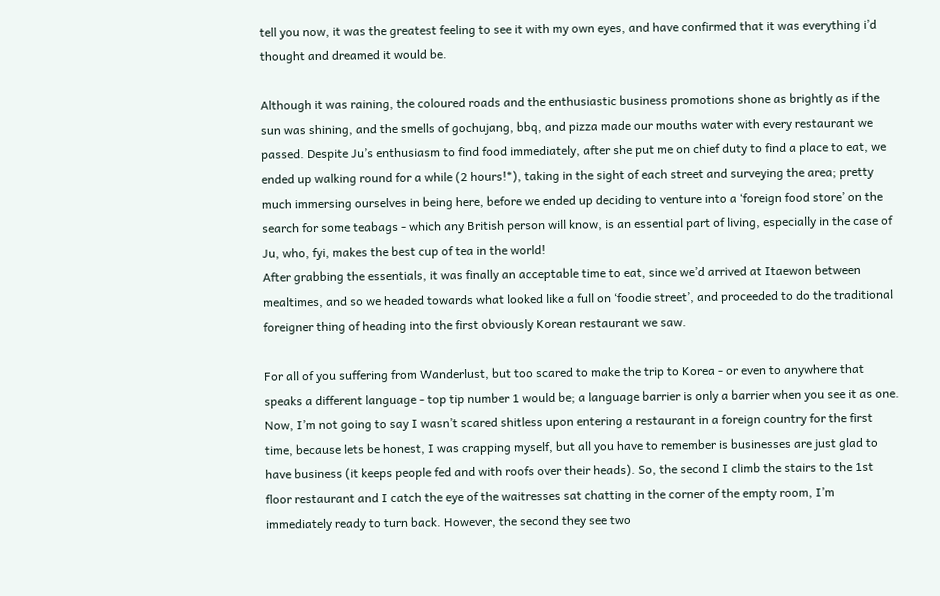tell you now, it was the greatest feeling to see it with my own eyes, and have confirmed that it was everything i’d thought and dreamed it would be.

Although it was raining, the coloured roads and the enthusiastic business promotions shone as brightly as if the sun was shining, and the smells of gochujang, bbq, and pizza made our mouths water with every restaurant we passed. Despite Ju’s enthusiasm to find food immediately, after she put me on chief duty to find a place to eat, we ended up walking round for a while (2 hours!*), taking in the sight of each street and surveying the area; pretty much immersing ourselves in being here, before we ended up deciding to venture into a ‘foreign food store’ on the search for some teabags - which any British person will know, is an essential part of living, especially in the case of Ju, who, fyi, makes the best cup of tea in the world!
After grabbing the essentials, it was finally an acceptable time to eat, since we’d arrived at Itaewon between mealtimes, and so we headed towards what looked like a full on ‘foodie street’, and proceeded to do the traditional foreigner thing of heading into the first obviously Korean restaurant we saw.

For all of you suffering from Wanderlust, but too scared to make the trip to Korea - or even to anywhere that speaks a different language - top tip number 1 would be; a language barrier is only a barrier when you see it as one.
Now, I’m not going to say I wasn’t scared shitless upon entering a restaurant in a foreign country for the first time, because lets be honest, I was crapping myself, but all you have to remember is businesses are just glad to have business (it keeps people fed and with roofs over their heads). So, the second I climb the stairs to the 1st floor restaurant and I catch the eye of the waitresses sat chatting in the corner of the empty room, I’m immediately ready to turn back. However, the second they see two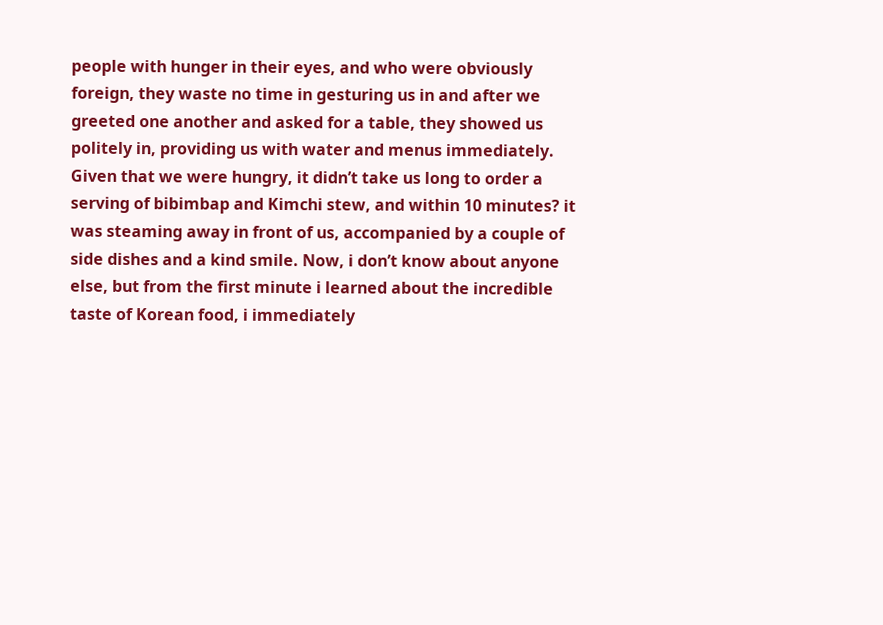people with hunger in their eyes, and who were obviously foreign, they waste no time in gesturing us in and after we greeted one another and asked for a table, they showed us politely in, providing us with water and menus immediately.
Given that we were hungry, it didn’t take us long to order a serving of bibimbap and Kimchi stew, and within 10 minutes? it was steaming away in front of us, accompanied by a couple of side dishes and a kind smile. Now, i don’t know about anyone else, but from the first minute i learned about the incredible taste of Korean food, i immediately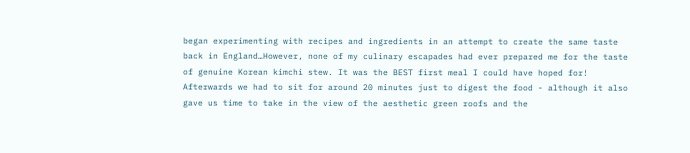began experimenting with recipes and ingredients in an attempt to create the same taste back in England…However, none of my culinary escapades had ever prepared me for the taste of genuine Korean kimchi stew. It was the BEST first meal I could have hoped for! Afterwards we had to sit for around 20 minutes just to digest the food - although it also gave us time to take in the view of the aesthetic green roofs and the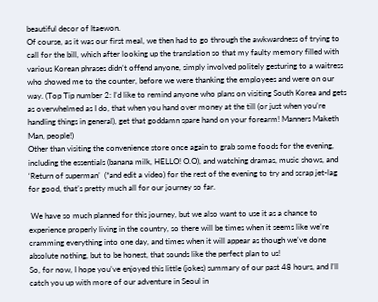beautiful decor of Itaewon.
Of course, as it was our first meal, we then had to go through the awkwardness of trying to call for the bill, which after looking up the translation so that my faulty memory filled with various Korean phrases didn’t offend anyone, simply involved politely gesturing to a waitress who showed me to the counter, before we were thanking the employees and were on our way. (Top Tip number 2: I’d like to remind anyone who plans on visiting South Korea and gets as overwhelmed as I do, that when you hand over money at the till (or just when you’re handling things in general), get that goddamn spare hand on your forearm! Manners Maketh Man, people!)
Other than visiting the convenience store once again to grab some foods for the evening, including the essentials (banana milk, HELLO! O.O), and watching dramas, music shows, and ‘Return of superman’  (*and edit a video) for the rest of the evening to try and scrap jet-lag for good, that’s pretty much all for our journey so far.

 We have so much planned for this journey, but we also want to use it as a chance to experience properly living in the country, so there will be times when it seems like we’re cramming everything into one day, and times when it will appear as though we’ve done absolute nothing, but to be honest, that sounds like the perfect plan to us!
So, for now, I hope you’ve enjoyed this little (jokes) summary of our past 48 hours, and I’ll catch you up with more of our adventure in Seoul in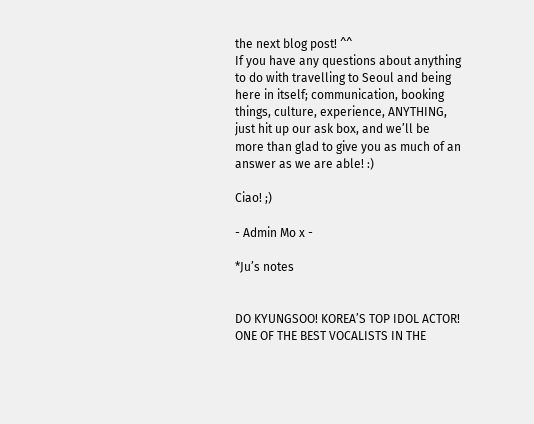the next blog post! ^^
If you have any questions about anything to do with travelling to Seoul and being here in itself; communication, booking things, culture, experience, ANYTHING, just hit up our ask box, and we’ll be more than glad to give you as much of an answer as we are able! :)

Ciao! ;)

- Admin Mo x -

*Ju’s notes


DO KYUNGSOO! KOREA’S TOP IDOL ACTOR! ONE OF THE BEST VOCALISTS IN THE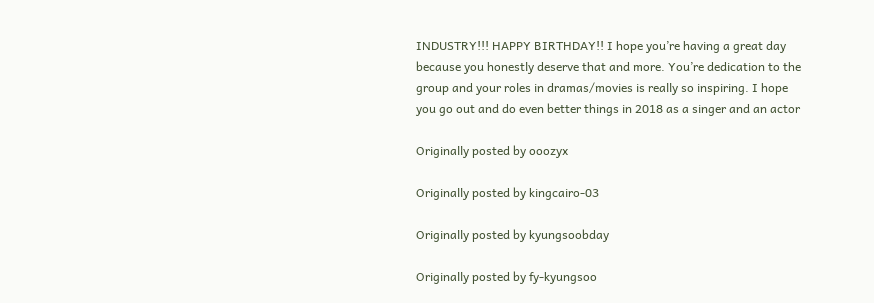INDUSTRY!!! HAPPY BIRTHDAY!! I hope you’re having a great day because you honestly deserve that and more. You’re dedication to the group and your roles in dramas/movies is really so inspiring. I hope you go out and do even better things in 2018 as a singer and an actor

Originally posted by ooozyx

Originally posted by kingcairo-03

Originally posted by kyungsoobday

Originally posted by fy-kyungsoo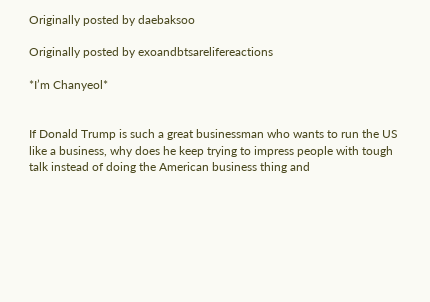Originally posted by daebaksoo

Originally posted by exoandbtsarelifereactions

*I’m Chanyeol*


If Donald Trump is such a great businessman who wants to run the US like a business, why does he keep trying to impress people with tough talk instead of doing the American business thing and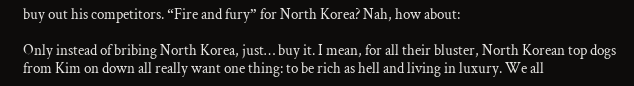buy out his competitors. “Fire and fury” for North Korea? Nah, how about:

Only instead of bribing North Korea, just… buy it. I mean, for all their bluster, North Korean top dogs from Kim on down all really want one thing: to be rich as hell and living in luxury. We all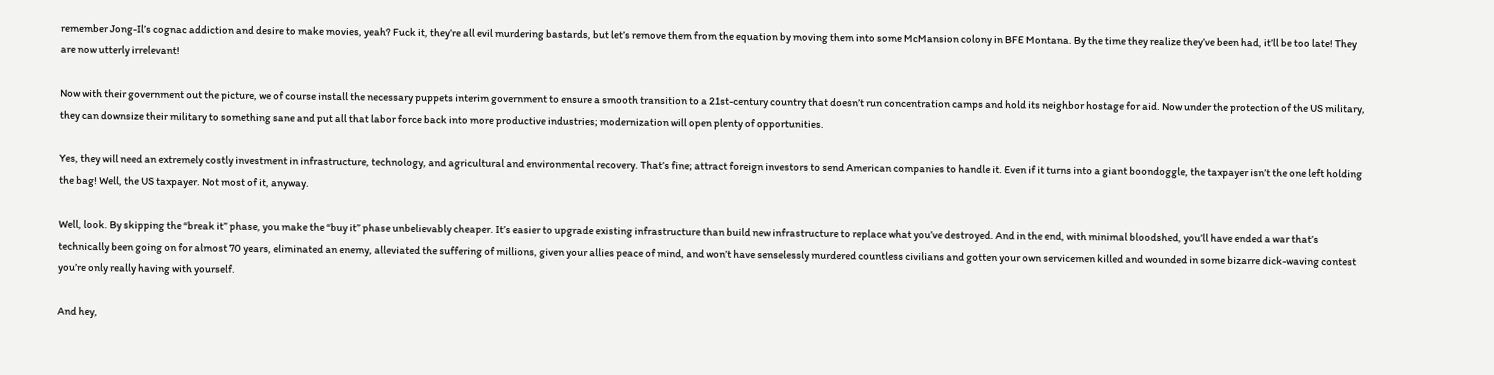remember Jong-Il’s cognac addiction and desire to make movies, yeah? Fuck it, they’re all evil murdering bastards, but let’s remove them from the equation by moving them into some McMansion colony in BFE Montana. By the time they realize they’ve been had, it’ll be too late! They are now utterly irrelevant!

Now with their government out the picture, we of course install the necessary puppets interim government to ensure a smooth transition to a 21st-century country that doesn’t run concentration camps and hold its neighbor hostage for aid. Now under the protection of the US military, they can downsize their military to something sane and put all that labor force back into more productive industries; modernization will open plenty of opportunities.

Yes, they will need an extremely costly investment in infrastructure, technology, and agricultural and environmental recovery. That’s fine; attract foreign investors to send American companies to handle it. Even if it turns into a giant boondoggle, the taxpayer isn’t the one left holding the bag! Well, the US taxpayer. Not most of it, anyway.

Well, look. By skipping the “break it” phase, you make the “buy it” phase unbelievably cheaper. It’s easier to upgrade existing infrastructure than build new infrastructure to replace what you’ve destroyed. And in the end, with minimal bloodshed, you’ll have ended a war that’s technically been going on for almost 70 years, eliminated an enemy, alleviated the suffering of millions, given your allies peace of mind, and won’t have senselessly murdered countless civilians and gotten your own servicemen killed and wounded in some bizarre dick-waving contest you’re only really having with yourself.

And hey,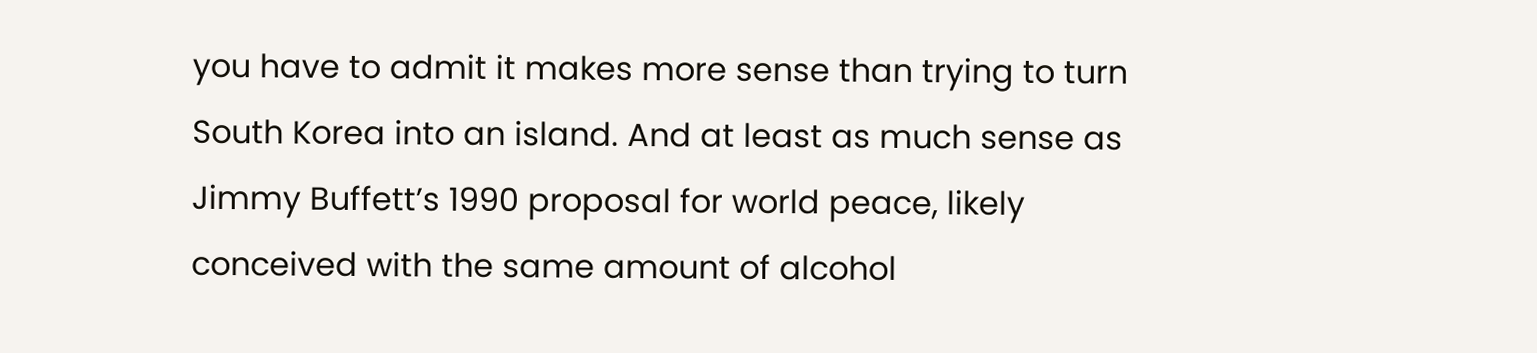you have to admit it makes more sense than trying to turn South Korea into an island. And at least as much sense as Jimmy Buffett’s 1990 proposal for world peace, likely conceived with the same amount of alcohol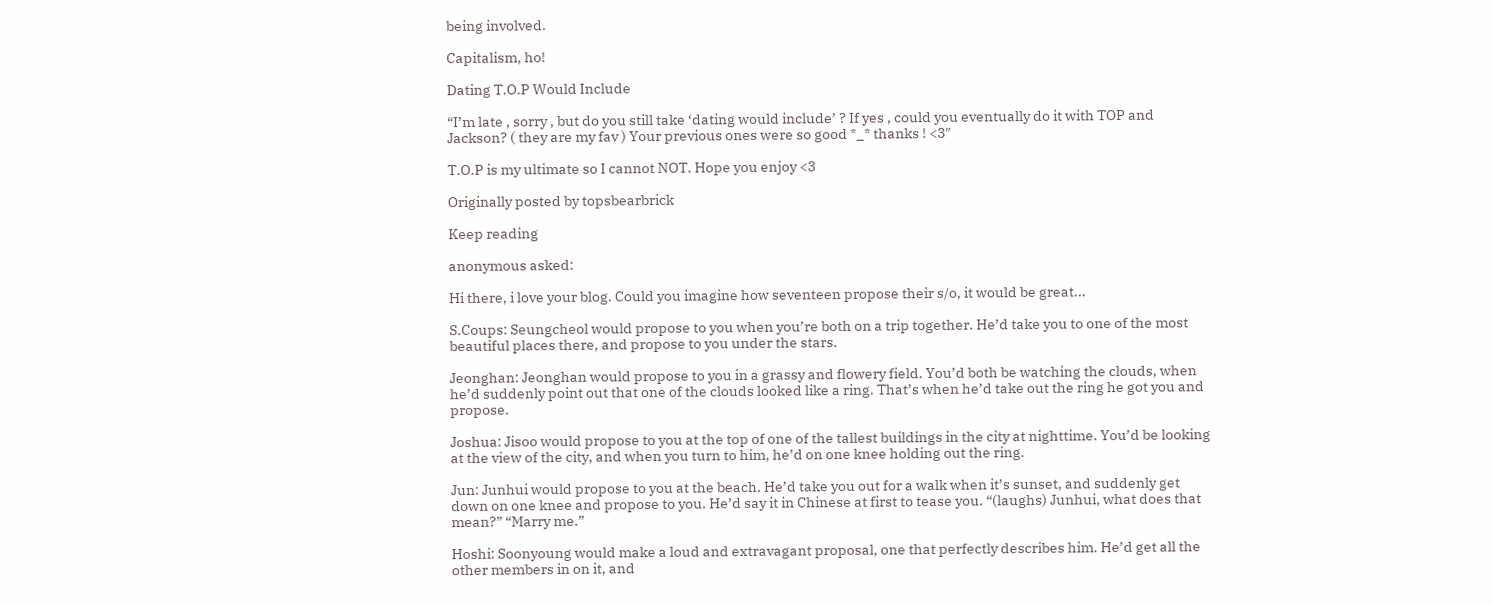being involved.

Capitalism, ho!

Dating T.O.P Would Include

“I’m late , sorry , but do you still take ‘dating would include’ ? If yes , could you eventually do it with TOP and Jackson? ( they are my fav ) Your previous ones were so good *_* thanks ! <3″

T.O.P is my ultimate so I cannot NOT. Hope you enjoy <3

Originally posted by topsbearbrick

Keep reading

anonymous asked:

Hi there, i love your blog. Could you imagine how seventeen propose their s/o, it would be great...

S.Coups: Seungcheol would propose to you when you’re both on a trip together. He’d take you to one of the most beautiful places there, and propose to you under the stars.

Jeonghan: Jeonghan would propose to you in a grassy and flowery field. You’d both be watching the clouds, when he’d suddenly point out that one of the clouds looked like a ring. That’s when he’d take out the ring he got you and propose.

Joshua: Jisoo would propose to you at the top of one of the tallest buildings in the city at nighttime. You’d be looking at the view of the city, and when you turn to him, he’d on one knee holding out the ring.

Jun: Junhui would propose to you at the beach. He’d take you out for a walk when it’s sunset, and suddenly get down on one knee and propose to you. He’d say it in Chinese at first to tease you. “(laughs) Junhui, what does that mean?” “Marry me.”

Hoshi: Soonyoung would make a loud and extravagant proposal, one that perfectly describes him. He’d get all the other members in on it, and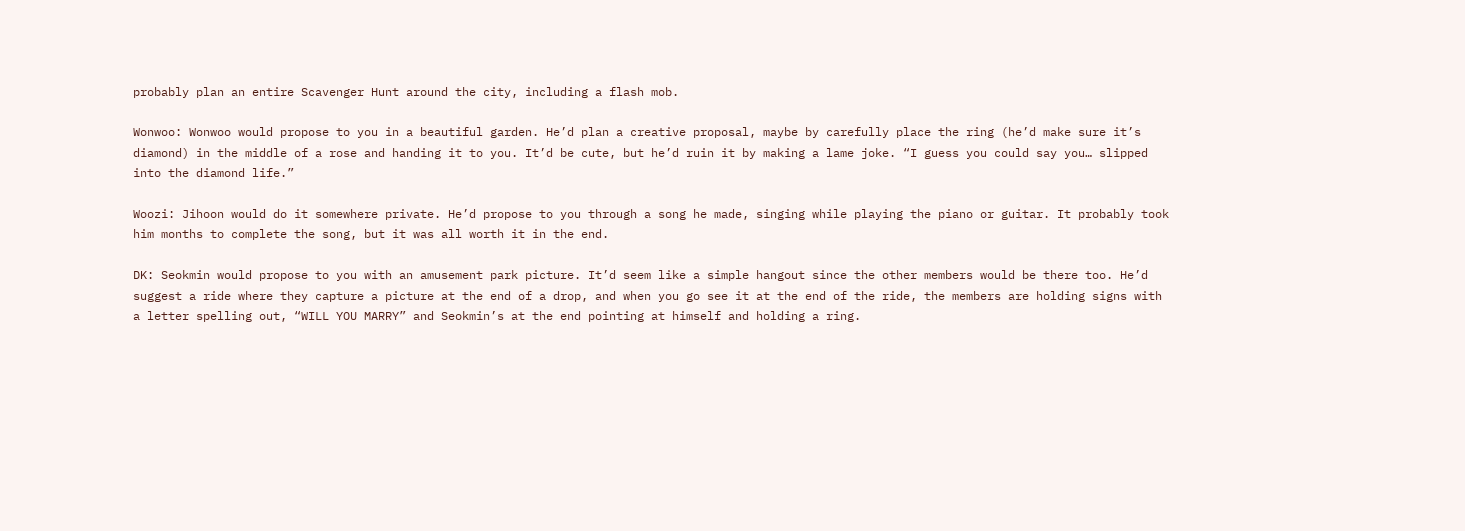probably plan an entire Scavenger Hunt around the city, including a flash mob.

Wonwoo: Wonwoo would propose to you in a beautiful garden. He’d plan a creative proposal, maybe by carefully place the ring (he’d make sure it’s diamond) in the middle of a rose and handing it to you. It’d be cute, but he’d ruin it by making a lame joke. “I guess you could say you… slipped into the diamond life.”

Woozi: Jihoon would do it somewhere private. He’d propose to you through a song he made, singing while playing the piano or guitar. It probably took him months to complete the song, but it was all worth it in the end.

DK: Seokmin would propose to you with an amusement park picture. It’d seem like a simple hangout since the other members would be there too. He’d suggest a ride where they capture a picture at the end of a drop, and when you go see it at the end of the ride, the members are holding signs with a letter spelling out, “WILL YOU MARRY” and Seokmin’s at the end pointing at himself and holding a ring.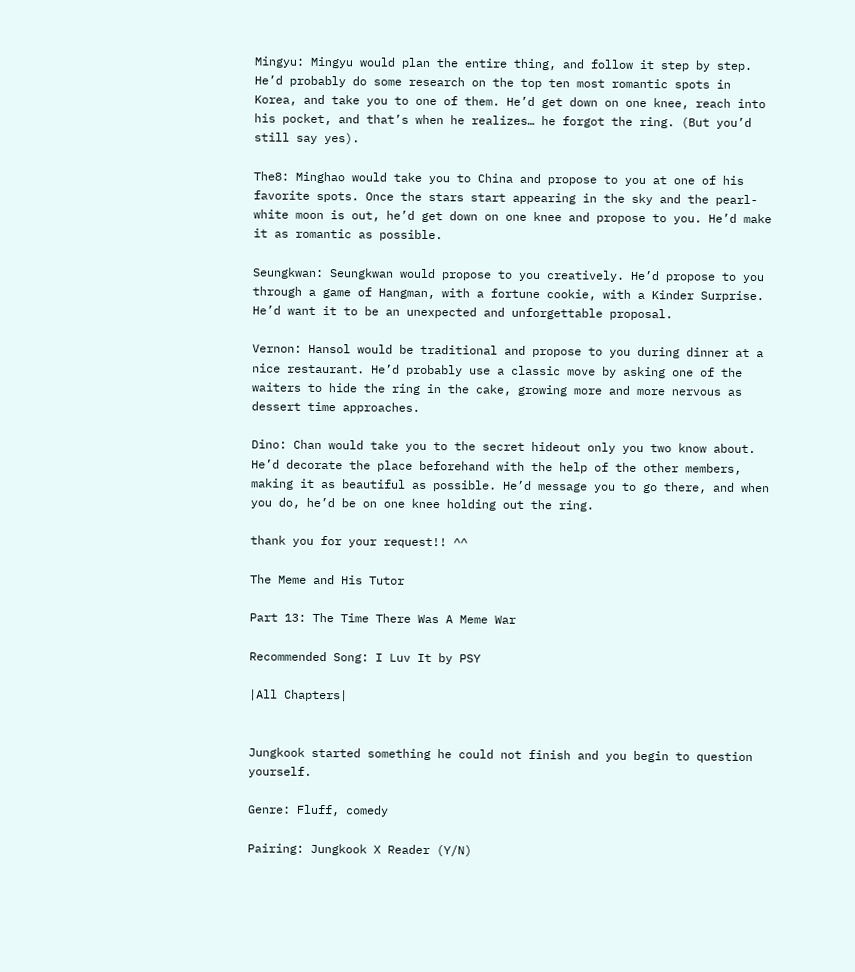Mingyu: Mingyu would plan the entire thing, and follow it step by step. He’d probably do some research on the top ten most romantic spots in Korea, and take you to one of them. He’d get down on one knee, reach into his pocket, and that’s when he realizes… he forgot the ring. (But you’d still say yes).

The8: Minghao would take you to China and propose to you at one of his favorite spots. Once the stars start appearing in the sky and the pearl-white moon is out, he’d get down on one knee and propose to you. He’d make it as romantic as possible.

Seungkwan: Seungkwan would propose to you creatively. He’d propose to you through a game of Hangman, with a fortune cookie, with a Kinder Surprise. He’d want it to be an unexpected and unforgettable proposal.

Vernon: Hansol would be traditional and propose to you during dinner at a nice restaurant. He’d probably use a classic move by asking one of the waiters to hide the ring in the cake, growing more and more nervous as dessert time approaches.

Dino: Chan would take you to the secret hideout only you two know about. He’d decorate the place beforehand with the help of the other members, making it as beautiful as possible. He’d message you to go there, and when you do, he’d be on one knee holding out the ring.

thank you for your request!! ^^

The Meme and His Tutor

Part 13: The Time There Was A Meme War

Recommended Song: I Luv It by PSY

|All Chapters|


Jungkook started something he could not finish and you begin to question yourself.

Genre: Fluff, comedy

Pairing: Jungkook X Reader (Y/N)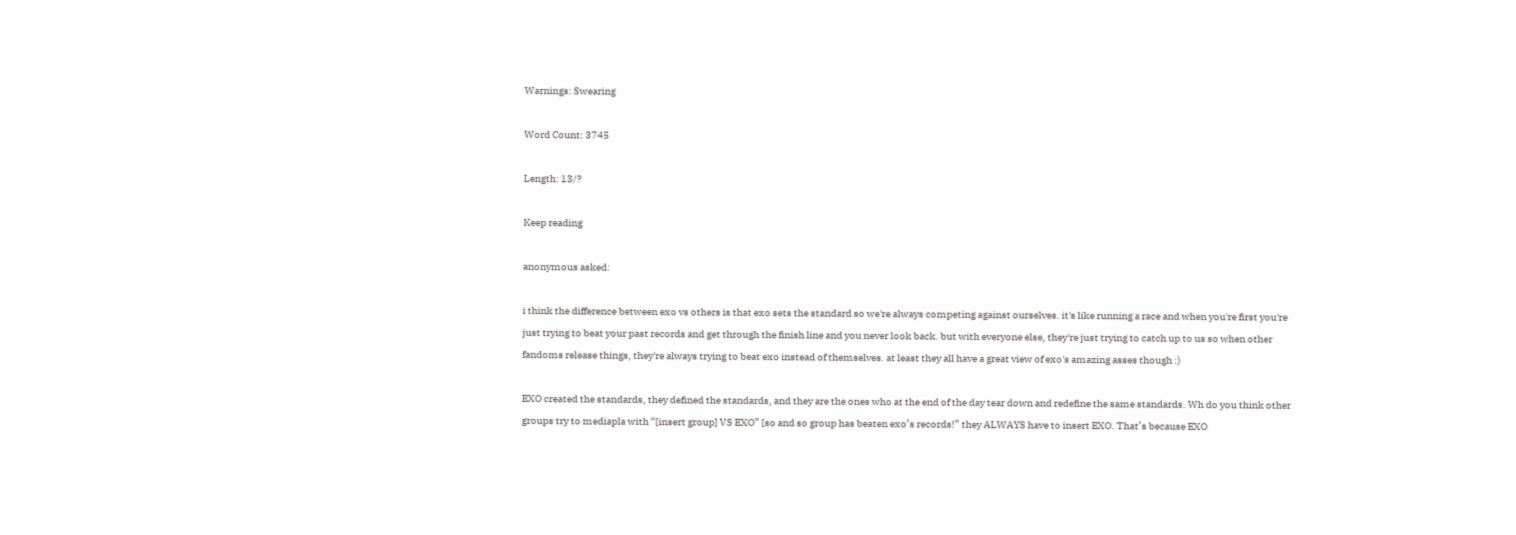Warnings: Swearing

Word Count: 3745

Length: 13/?

Keep reading

anonymous asked:

i think the difference between exo vs others is that exo sets the standard so we're always competing against ourselves. it's like running a race and when you're first you're just trying to beat your past records and get through the finish line and you never look back. but with everyone else, they're just trying to catch up to us so when other fandoms release things, they're always trying to beat exo instead of themselves. at least they all have a great view of exo's amazing asses though :)

EXO created the standards, they defined the standards, and they are the ones who at the end of the day tear down and redefine the same standards. Wh do you think other groups try to mediapla with “[insert group] VS EXO” [so and so group has beaten exo’s records!” they ALWAYS have to insert EXO. That’s because EXO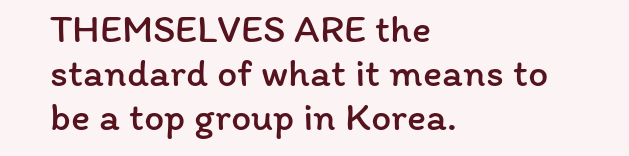THEMSELVES ARE the standard of what it means to be a top group in Korea.